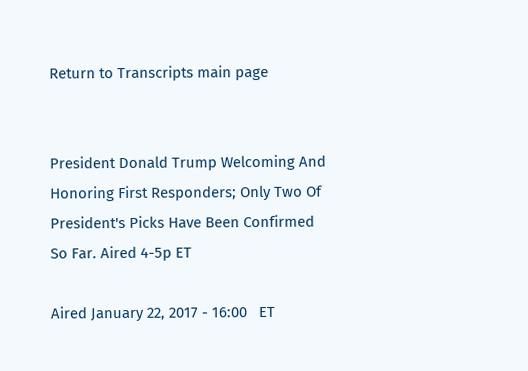Return to Transcripts main page


President Donald Trump Welcoming And Honoring First Responders; Only Two Of President's Picks Have Been Confirmed So Far. Aired 4-5p ET

Aired January 22, 2017 - 16:00   ET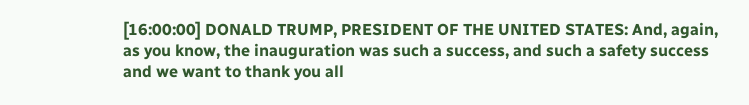[16:00:00] DONALD TRUMP, PRESIDENT OF THE UNITED STATES: And, again, as you know, the inauguration was such a success, and such a safety success and we want to thank you all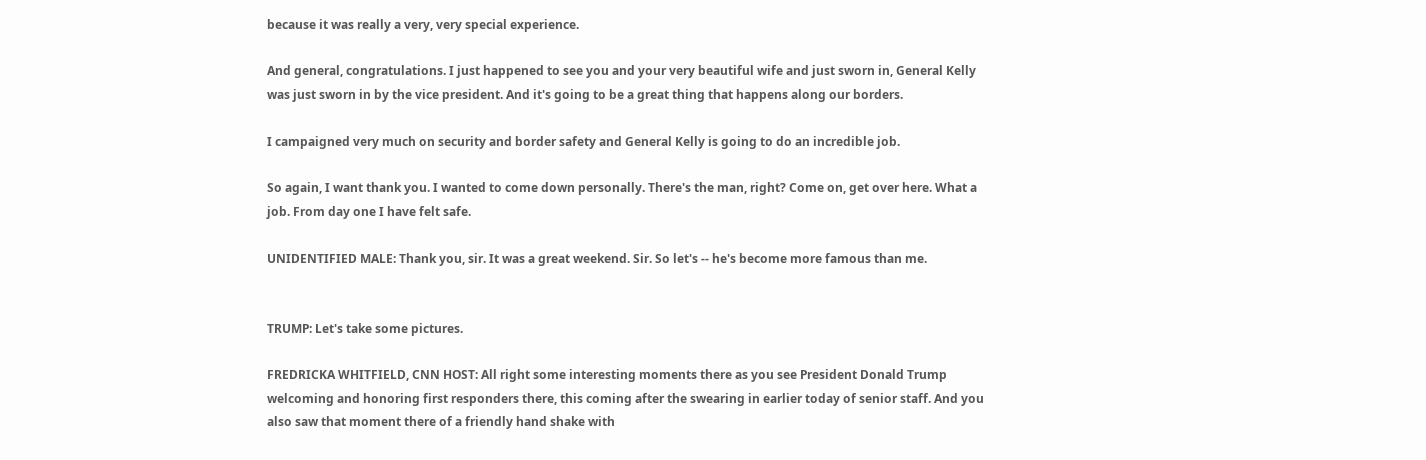because it was really a very, very special experience.

And general, congratulations. I just happened to see you and your very beautiful wife and just sworn in, General Kelly was just sworn in by the vice president. And it's going to be a great thing that happens along our borders.

I campaigned very much on security and border safety and General Kelly is going to do an incredible job.

So again, I want thank you. I wanted to come down personally. There's the man, right? Come on, get over here. What a job. From day one I have felt safe.

UNIDENTIFIED MALE: Thank you, sir. It was a great weekend. Sir. So let's -- he's become more famous than me.


TRUMP: Let's take some pictures.

FREDRICKA WHITFIELD, CNN HOST: All right some interesting moments there as you see President Donald Trump welcoming and honoring first responders there, this coming after the swearing in earlier today of senior staff. And you also saw that moment there of a friendly hand shake with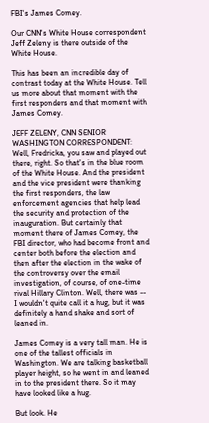FBI's James Comey.

Our CNN's White House correspondent Jeff Zeleny is there outside of the White House.

This has been an incredible day of contrast today at the White House. Tell us more about that moment with the first responders and that moment with James Comey.

JEFF ZELENY, CNN SENIOR WASHINGTON CORRESPONDENT: Well, Fredricka, you saw and played out there, right. So that's in the blue room of the White House. And the president and the vice president were thanking the first responders, the law enforcement agencies that help lead the security and protection of the inauguration. But certainly that moment there of James Comey, the FBI director, who had become front and center both before the election and then after the election in the wake of the controversy over the email investigation, of course, of one-time rival Hillary Clinton. Well, there was -- I wouldn't quite call it a hug, but it was definitely a hand shake and sort of leaned in.

James Comey is a very tall man. He is one of the tallest officials in Washington. We are talking basketball player height, so he went in and leaned in to the president there. So it may have looked like a hug.

But look. He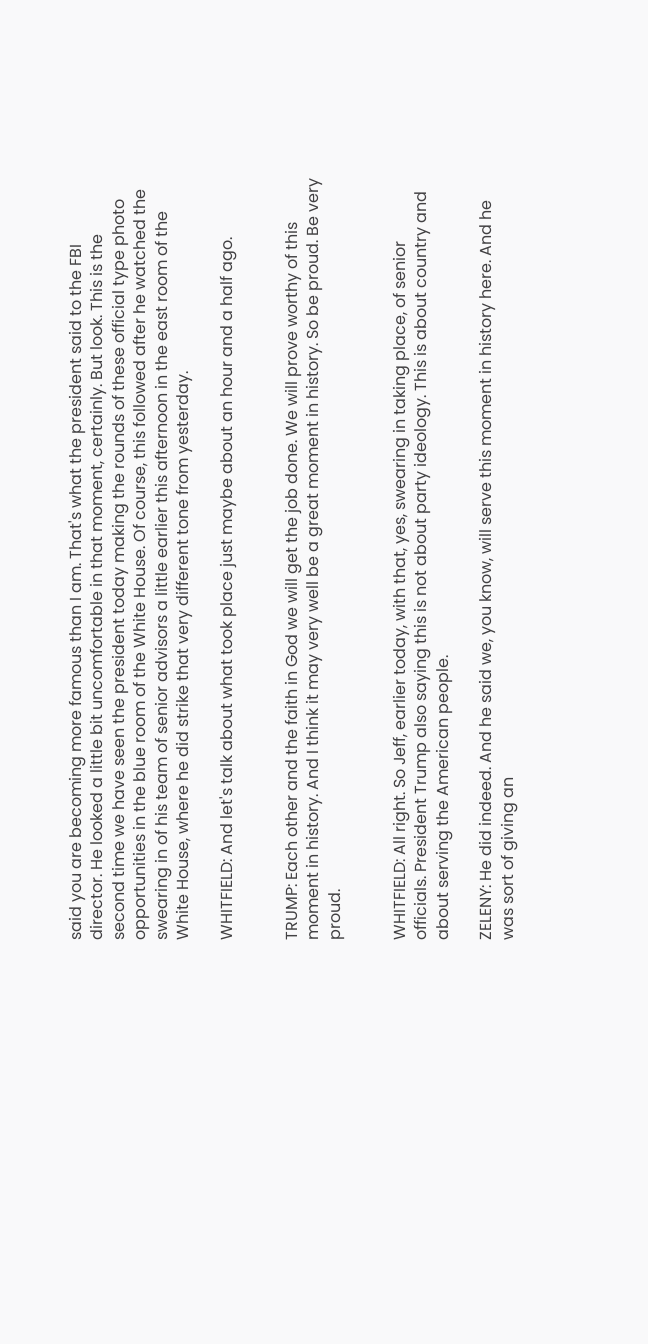said you are becoming more famous than I am. That's what the president said to the FBI director. He looked a little bit uncomfortable in that moment, certainly. But look. This is the second time we have seen the president today making the rounds of these official type photo opportunities in the blue room of the White House. Of course, this followed after he watched the swearing in of his team of senior advisors a little earlier this afternoon in the east room of the White House, where he did strike that very different tone from yesterday.

WHITFIELD: And let's talk about what took place just maybe about an hour and a half ago.


TRUMP: Each other and the faith in God we will get the job done. We will prove worthy of this moment in history. And I think it may very well be a great moment in history. So be proud. Be very proud.


WHITFIELD: All right. So Jeff, earlier today, with that, yes, swearing in taking place, of senior officials. President Trump also saying this is not about party ideology. This is about country and about serving the American people.

ZELENY: He did indeed. And he said we, you know, will serve this moment in history here. And he was sort of giving an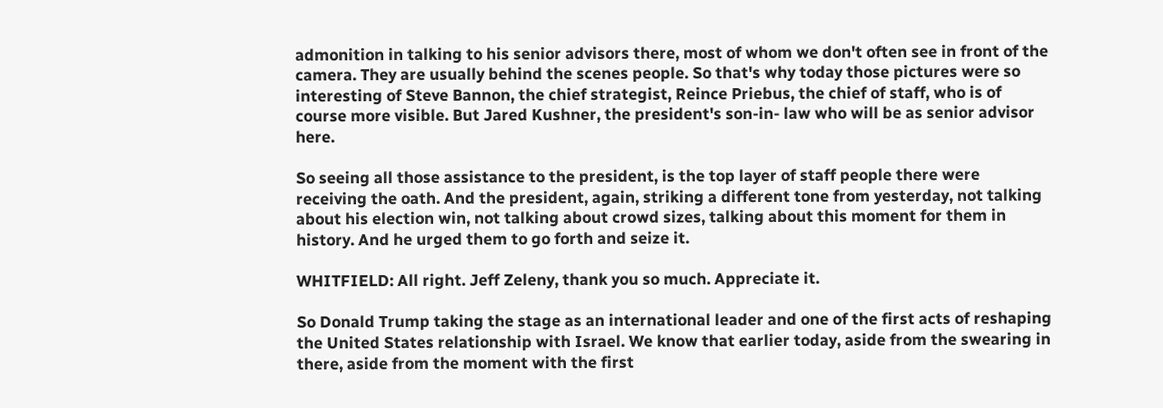admonition in talking to his senior advisors there, most of whom we don't often see in front of the camera. They are usually behind the scenes people. So that's why today those pictures were so interesting of Steve Bannon, the chief strategist, Reince Priebus, the chief of staff, who is of course more visible. But Jared Kushner, the president's son-in- law who will be as senior advisor here.

So seeing all those assistance to the president, is the top layer of staff people there were receiving the oath. And the president, again, striking a different tone from yesterday, not talking about his election win, not talking about crowd sizes, talking about this moment for them in history. And he urged them to go forth and seize it.

WHITFIELD: All right. Jeff Zeleny, thank you so much. Appreciate it.

So Donald Trump taking the stage as an international leader and one of the first acts of reshaping the United States relationship with Israel. We know that earlier today, aside from the swearing in there, aside from the moment with the first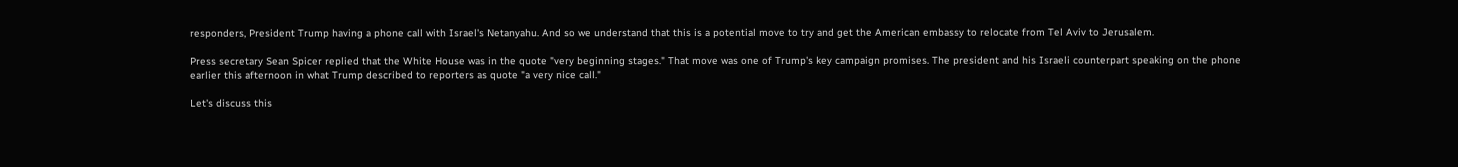responders, President Trump having a phone call with Israel's Netanyahu. And so we understand that this is a potential move to try and get the American embassy to relocate from Tel Aviv to Jerusalem.

Press secretary Sean Spicer replied that the White House was in the quote "very beginning stages." That move was one of Trump's key campaign promises. The president and his Israeli counterpart speaking on the phone earlier this afternoon in what Trump described to reporters as quote "a very nice call."

Let's discuss this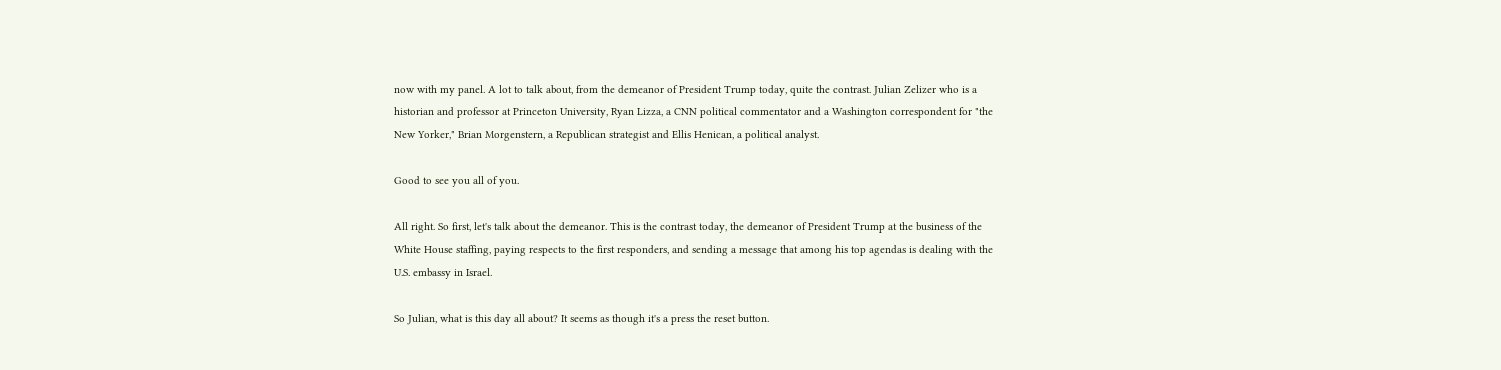now with my panel. A lot to talk about, from the demeanor of President Trump today, quite the contrast. Julian Zelizer who is a historian and professor at Princeton University, Ryan Lizza, a CNN political commentator and a Washington correspondent for "the New Yorker," Brian Morgenstern, a Republican strategist and Ellis Henican, a political analyst.

Good to see you all of you.

All right. So first, let's talk about the demeanor. This is the contrast today, the demeanor of President Trump at the business of the White House staffing, paying respects to the first responders, and sending a message that among his top agendas is dealing with the U.S. embassy in Israel.

So Julian, what is this day all about? It seems as though it's a press the reset button.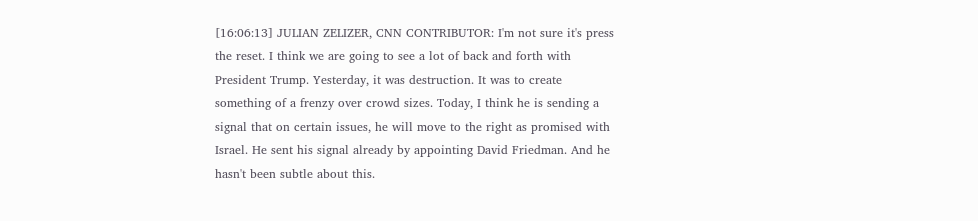[16:06:13] JULIAN ZELIZER, CNN CONTRIBUTOR: I'm not sure it's press the reset. I think we are going to see a lot of back and forth with President Trump. Yesterday, it was destruction. It was to create something of a frenzy over crowd sizes. Today, I think he is sending a signal that on certain issues, he will move to the right as promised with Israel. He sent his signal already by appointing David Friedman. And he hasn't been subtle about this.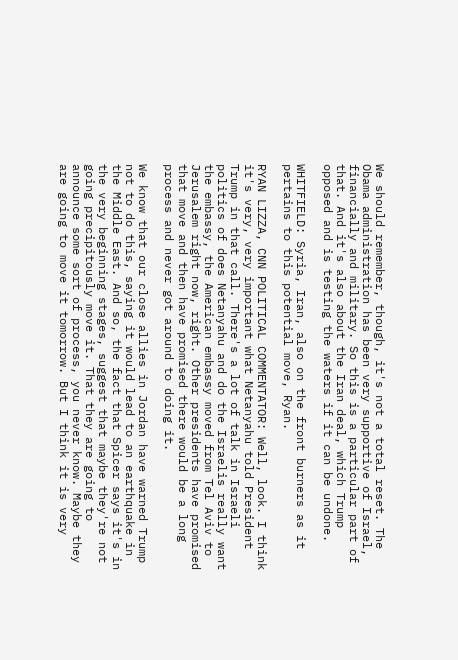We should remember, though, it's not a total reset. The Obama administration has been very supportive of Israel, financially and military. So this is a particular part of that. And it's also about the Iran deal, which Trump opposed and is testing the waters if it can be undone.

WHITFIELD: Syria, Iran, also on the front burners as it pertains to this potential move, Ryan.

RYAN LIZZA, CNN POLITICAL COMMENTATOR: Well, look. I think it's very, very important what Netanyahu told President Trump in that call. There's a lot of talk in Israeli politics of does Netanyahu and do the Israelis really want the embassy, the American embassy moved from Tel Aviv to Jerusalem right now, right. Other presidents have promised that move and then have promised there would be a long process and never got around to doing it.

We know that our close allies in Jordan have warned Trump not to do this, saying it would lead to an earthquake in the Middle East. And so, the fact that Spicer says it's in the very beginning stages, suggest that maybe they're not going precipitously move it. That they are going to announce some sort of process, you never know. Maybe they are going to move it tomorrow. But I think it is very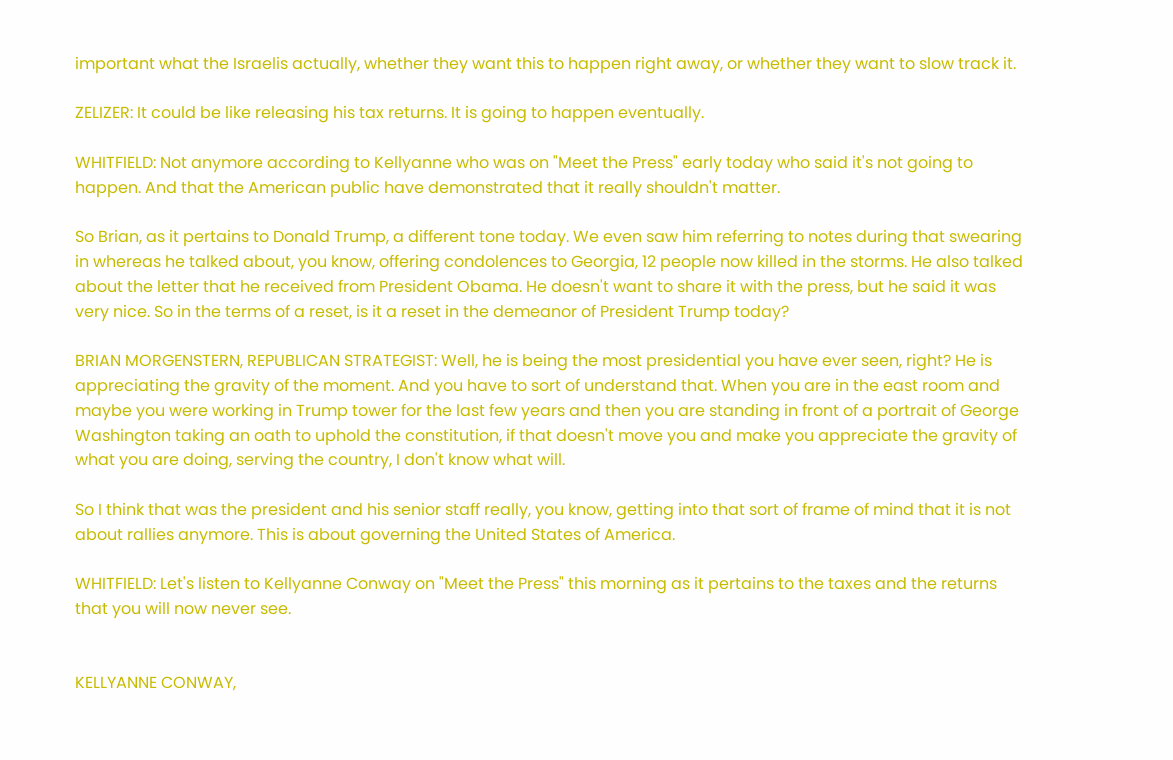important what the Israelis actually, whether they want this to happen right away, or whether they want to slow track it.

ZELIZER: It could be like releasing his tax returns. It is going to happen eventually.

WHITFIELD: Not anymore according to Kellyanne who was on "Meet the Press" early today who said it's not going to happen. And that the American public have demonstrated that it really shouldn't matter.

So Brian, as it pertains to Donald Trump, a different tone today. We even saw him referring to notes during that swearing in whereas he talked about, you know, offering condolences to Georgia, 12 people now killed in the storms. He also talked about the letter that he received from President Obama. He doesn't want to share it with the press, but he said it was very nice. So in the terms of a reset, is it a reset in the demeanor of President Trump today?

BRIAN MORGENSTERN, REPUBLICAN STRATEGIST: Well, he is being the most presidential you have ever seen, right? He is appreciating the gravity of the moment. And you have to sort of understand that. When you are in the east room and maybe you were working in Trump tower for the last few years and then you are standing in front of a portrait of George Washington taking an oath to uphold the constitution, if that doesn't move you and make you appreciate the gravity of what you are doing, serving the country, I don't know what will.

So I think that was the president and his senior staff really, you know, getting into that sort of frame of mind that it is not about rallies anymore. This is about governing the United States of America.

WHITFIELD: Let's listen to Kellyanne Conway on "Meet the Press" this morning as it pertains to the taxes and the returns that you will now never see.


KELLYANNE CONWAY,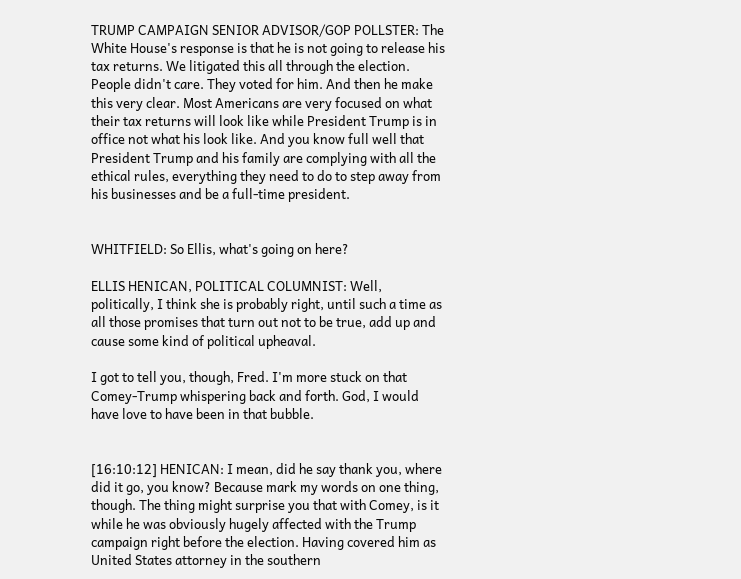TRUMP CAMPAIGN SENIOR ADVISOR/GOP POLLSTER: The White House's response is that he is not going to release his tax returns. We litigated this all through the election. People didn't care. They voted for him. And then he make this very clear. Most Americans are very focused on what their tax returns will look like while President Trump is in office not what his look like. And you know full well that President Trump and his family are complying with all the ethical rules, everything they need to do to step away from his businesses and be a full-time president.


WHITFIELD: So Ellis, what's going on here?

ELLIS HENICAN, POLITICAL COLUMNIST: Well, politically, I think she is probably right, until such a time as all those promises that turn out not to be true, add up and cause some kind of political upheaval.

I got to tell you, though, Fred. I'm more stuck on that Comey-Trump whispering back and forth. God, I would have love to have been in that bubble.


[16:10:12] HENICAN: I mean, did he say thank you, where did it go, you know? Because mark my words on one thing, though. The thing might surprise you that with Comey, is it while he was obviously hugely affected with the Trump campaign right before the election. Having covered him as United States attorney in the southern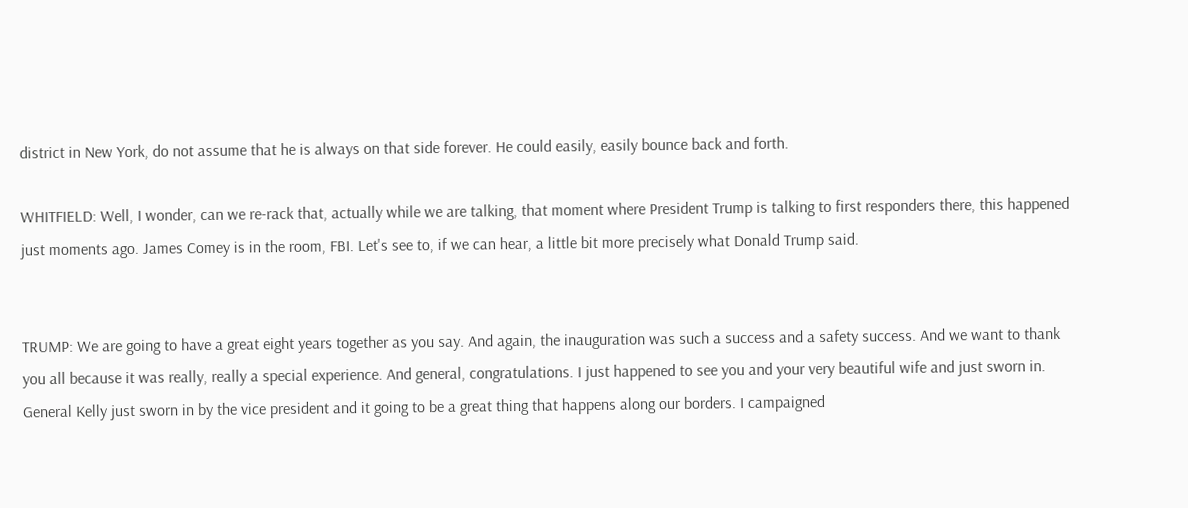district in New York, do not assume that he is always on that side forever. He could easily, easily bounce back and forth.

WHITFIELD: Well, I wonder, can we re-rack that, actually while we are talking, that moment where President Trump is talking to first responders there, this happened just moments ago. James Comey is in the room, FBI. Let's see to, if we can hear, a little bit more precisely what Donald Trump said.


TRUMP: We are going to have a great eight years together as you say. And again, the inauguration was such a success and a safety success. And we want to thank you all because it was really, really a special experience. And general, congratulations. I just happened to see you and your very beautiful wife and just sworn in. General Kelly just sworn in by the vice president and it going to be a great thing that happens along our borders. I campaigned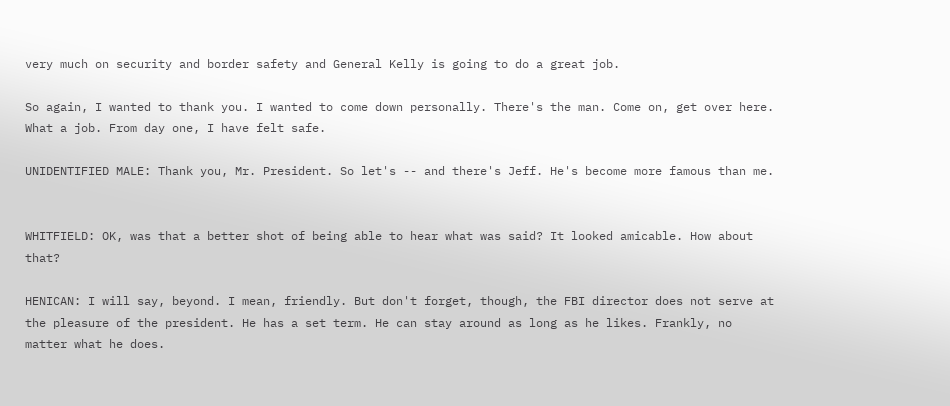very much on security and border safety and General Kelly is going to do a great job.

So again, I wanted to thank you. I wanted to come down personally. There's the man. Come on, get over here. What a job. From day one, I have felt safe.

UNIDENTIFIED MALE: Thank you, Mr. President. So let's -- and there's Jeff. He's become more famous than me.


WHITFIELD: OK, was that a better shot of being able to hear what was said? It looked amicable. How about that?

HENICAN: I will say, beyond. I mean, friendly. But don't forget, though, the FBI director does not serve at the pleasure of the president. He has a set term. He can stay around as long as he likes. Frankly, no matter what he does.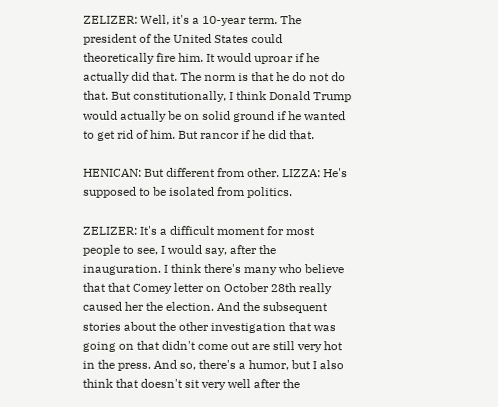ZELIZER: Well, it's a 10-year term. The president of the United States could theoretically fire him. It would uproar if he actually did that. The norm is that he do not do that. But constitutionally, I think Donald Trump would actually be on solid ground if he wanted to get rid of him. But rancor if he did that.

HENICAN: But different from other. LIZZA: He's supposed to be isolated from politics.

ZELIZER: It's a difficult moment for most people to see, I would say, after the inauguration. I think there's many who believe that that Comey letter on October 28th really caused her the election. And the subsequent stories about the other investigation that was going on that didn't come out are still very hot in the press. And so, there's a humor, but I also think that doesn't sit very well after the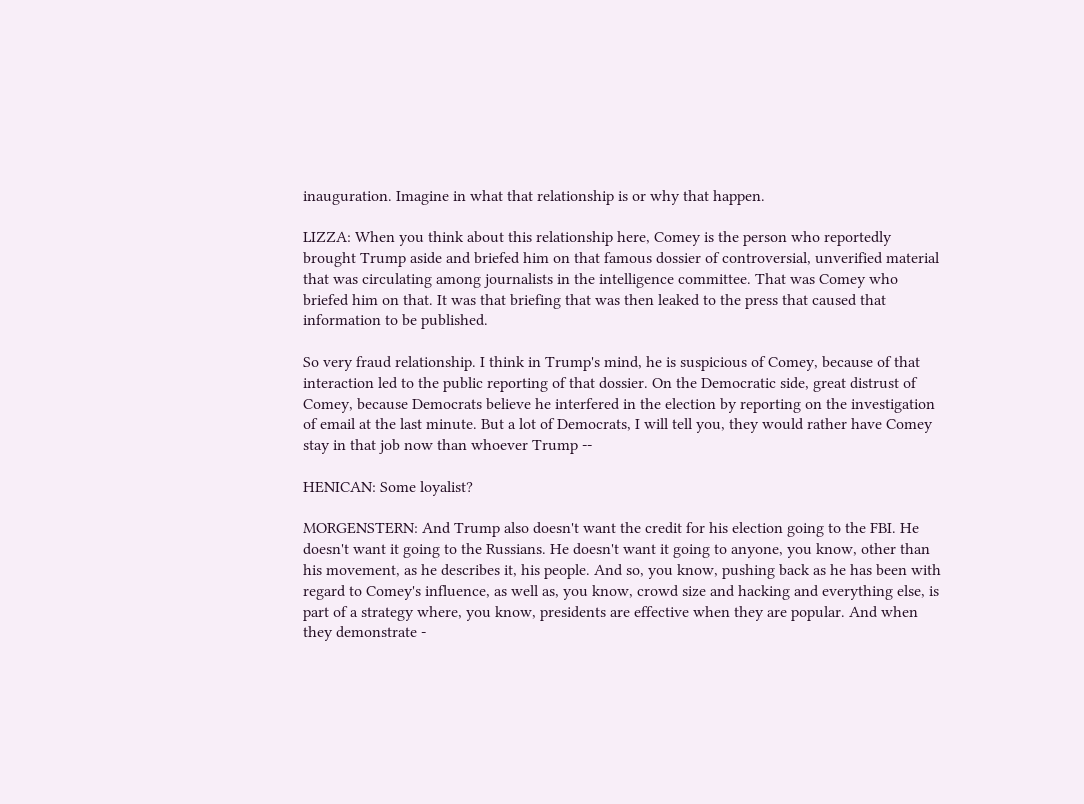inauguration. Imagine in what that relationship is or why that happen.

LIZZA: When you think about this relationship here, Comey is the person who reportedly brought Trump aside and briefed him on that famous dossier of controversial, unverified material that was circulating among journalists in the intelligence committee. That was Comey who briefed him on that. It was that briefing that was then leaked to the press that caused that information to be published.

So very fraud relationship. I think in Trump's mind, he is suspicious of Comey, because of that interaction led to the public reporting of that dossier. On the Democratic side, great distrust of Comey, because Democrats believe he interfered in the election by reporting on the investigation of email at the last minute. But a lot of Democrats, I will tell you, they would rather have Comey stay in that job now than whoever Trump --

HENICAN: Some loyalist?

MORGENSTERN: And Trump also doesn't want the credit for his election going to the FBI. He doesn't want it going to the Russians. He doesn't want it going to anyone, you know, other than his movement, as he describes it, his people. And so, you know, pushing back as he has been with regard to Comey's influence, as well as, you know, crowd size and hacking and everything else, is part of a strategy where, you know, presidents are effective when they are popular. And when they demonstrate -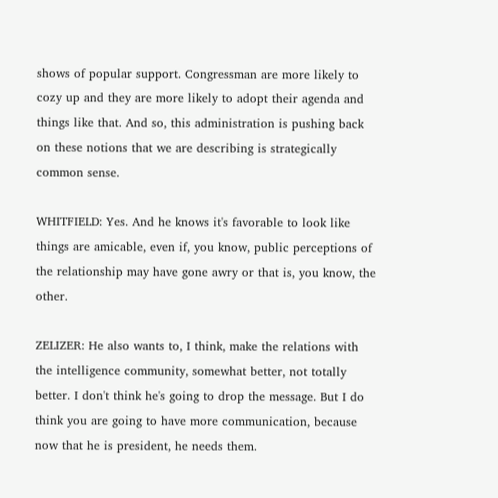shows of popular support. Congressman are more likely to cozy up and they are more likely to adopt their agenda and things like that. And so, this administration is pushing back on these notions that we are describing is strategically common sense.

WHITFIELD: Yes. And he knows it's favorable to look like things are amicable, even if, you know, public perceptions of the relationship may have gone awry or that is, you know, the other.

ZELIZER: He also wants to, I think, make the relations with the intelligence community, somewhat better, not totally better. I don't think he's going to drop the message. But I do think you are going to have more communication, because now that he is president, he needs them.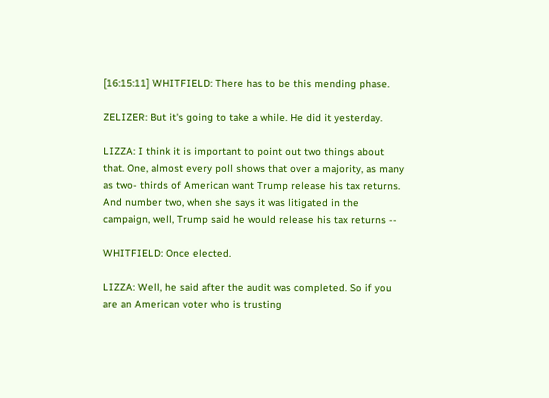[16:15:11] WHITFIELD: There has to be this mending phase.

ZELIZER: But it's going to take a while. He did it yesterday.

LIZZA: I think it is important to point out two things about that. One, almost every poll shows that over a majority, as many as two- thirds of American want Trump release his tax returns. And number two, when she says it was litigated in the campaign, well, Trump said he would release his tax returns --

WHITFIELD: Once elected.

LIZZA: Well, he said after the audit was completed. So if you are an American voter who is trusting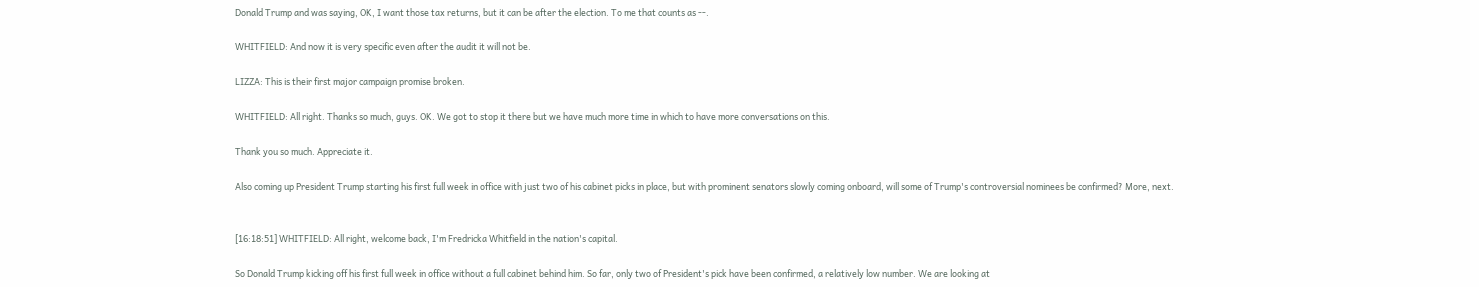Donald Trump and was saying, OK, I want those tax returns, but it can be after the election. To me that counts as --.

WHITFIELD: And now it is very specific even after the audit it will not be.

LIZZA: This is their first major campaign promise broken.

WHITFIELD: All right. Thanks so much, guys. OK. We got to stop it there but we have much more time in which to have more conversations on this.

Thank you so much. Appreciate it.

Also coming up President Trump starting his first full week in office with just two of his cabinet picks in place, but with prominent senators slowly coming onboard, will some of Trump's controversial nominees be confirmed? More, next.


[16:18:51] WHITFIELD: All right, welcome back, I'm Fredricka Whitfield in the nation's capital.

So Donald Trump kicking off his first full week in office without a full cabinet behind him. So far, only two of President's pick have been confirmed, a relatively low number. We are looking at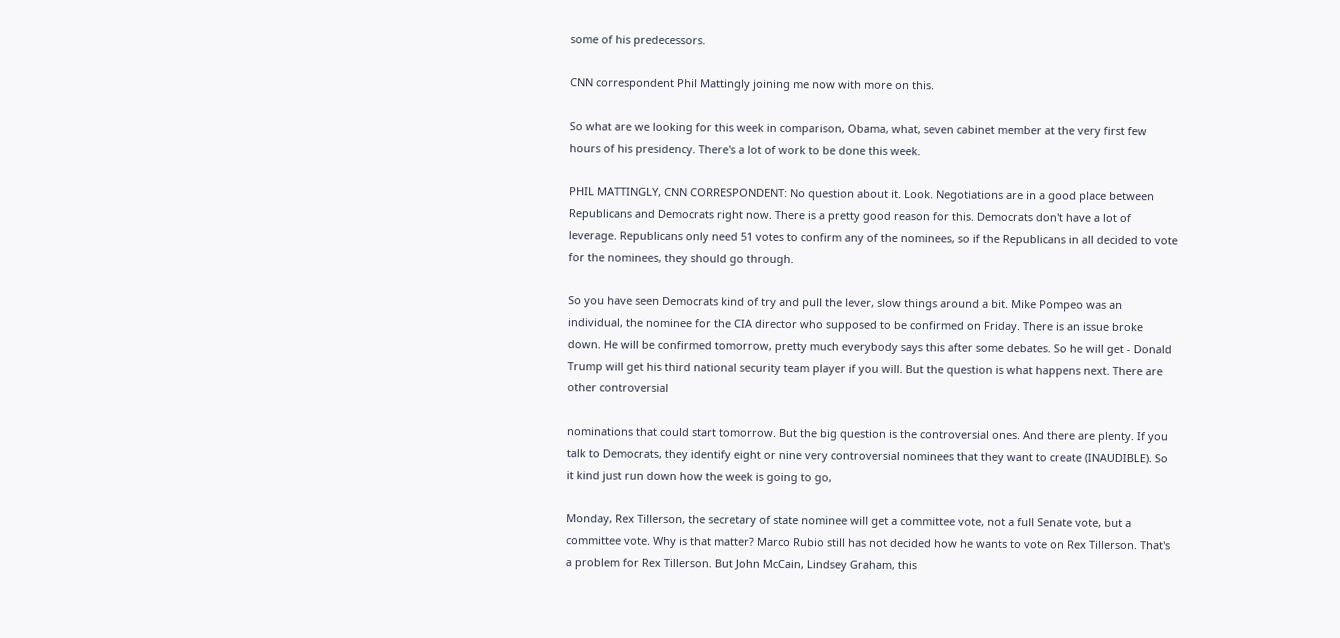some of his predecessors.

CNN correspondent Phil Mattingly joining me now with more on this.

So what are we looking for this week in comparison, Obama, what, seven cabinet member at the very first few hours of his presidency. There's a lot of work to be done this week.

PHIL MATTINGLY, CNN CORRESPONDENT: No question about it. Look. Negotiations are in a good place between Republicans and Democrats right now. There is a pretty good reason for this. Democrats don't have a lot of leverage. Republicans only need 51 votes to confirm any of the nominees, so if the Republicans in all decided to vote for the nominees, they should go through.

So you have seen Democrats kind of try and pull the lever, slow things around a bit. Mike Pompeo was an individual, the nominee for the CIA director who supposed to be confirmed on Friday. There is an issue broke down. He will be confirmed tomorrow, pretty much everybody says this after some debates. So he will get - Donald Trump will get his third national security team player if you will. But the question is what happens next. There are other controversial

nominations that could start tomorrow. But the big question is the controversial ones. And there are plenty. If you talk to Democrats, they identify eight or nine very controversial nominees that they want to create (INAUDIBLE). So it kind just run down how the week is going to go,

Monday, Rex Tillerson, the secretary of state nominee will get a committee vote, not a full Senate vote, but a committee vote. Why is that matter? Marco Rubio still has not decided how he wants to vote on Rex Tillerson. That's a problem for Rex Tillerson. But John McCain, Lindsey Graham, this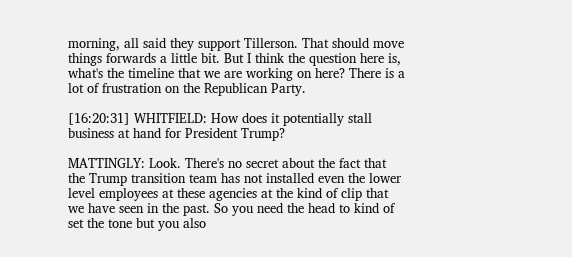morning, all said they support Tillerson. That should move things forwards a little bit. But I think the question here is, what's the timeline that we are working on here? There is a lot of frustration on the Republican Party.

[16:20:31] WHITFIELD: How does it potentially stall business at hand for President Trump?

MATTINGLY: Look. There's no secret about the fact that the Trump transition team has not installed even the lower level employees at these agencies at the kind of clip that we have seen in the past. So you need the head to kind of set the tone but you also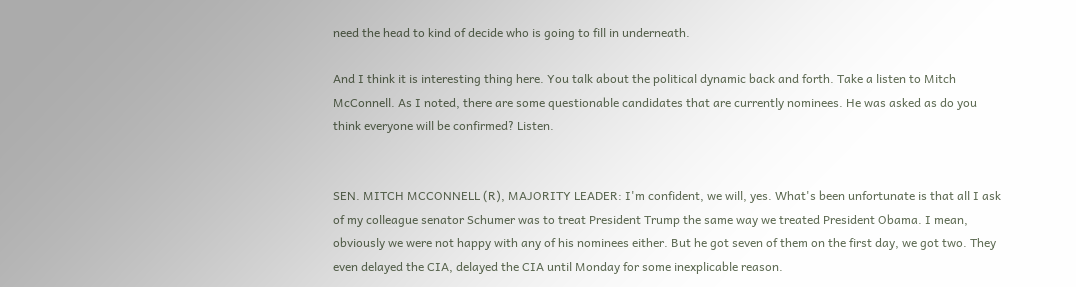need the head to kind of decide who is going to fill in underneath.

And I think it is interesting thing here. You talk about the political dynamic back and forth. Take a listen to Mitch McConnell. As I noted, there are some questionable candidates that are currently nominees. He was asked as do you think everyone will be confirmed? Listen.


SEN. MITCH MCCONNELL (R), MAJORITY LEADER: I'm confident, we will, yes. What's been unfortunate is that all I ask of my colleague senator Schumer was to treat President Trump the same way we treated President Obama. I mean, obviously we were not happy with any of his nominees either. But he got seven of them on the first day, we got two. They even delayed the CIA, delayed the CIA until Monday for some inexplicable reason.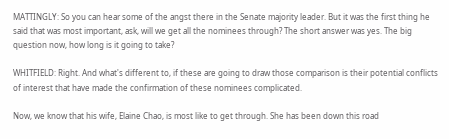MATTINGLY: So you can hear some of the angst there in the Senate majority leader. But it was the first thing he said that was most important, ask, will we get all the nominees through? The short answer was yes. The big question now, how long is it going to take?

WHITFIELD: Right. And what's different to, if these are going to draw those comparison is their potential conflicts of interest that have made the confirmation of these nominees complicated.

Now, we know that his wife, Elaine Chao, is most like to get through. She has been down this road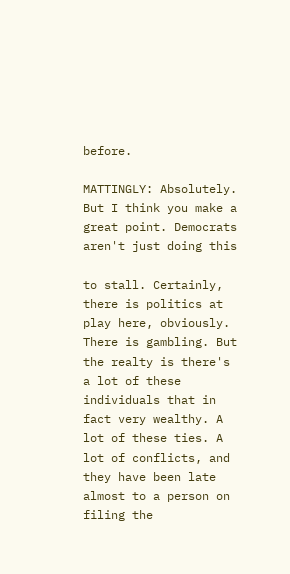before.

MATTINGLY: Absolutely. But I think you make a great point. Democrats aren't just doing this

to stall. Certainly, there is politics at play here, obviously. There is gambling. But the realty is there's a lot of these individuals that in fact very wealthy. A lot of these ties. A lot of conflicts, and they have been late almost to a person on filing the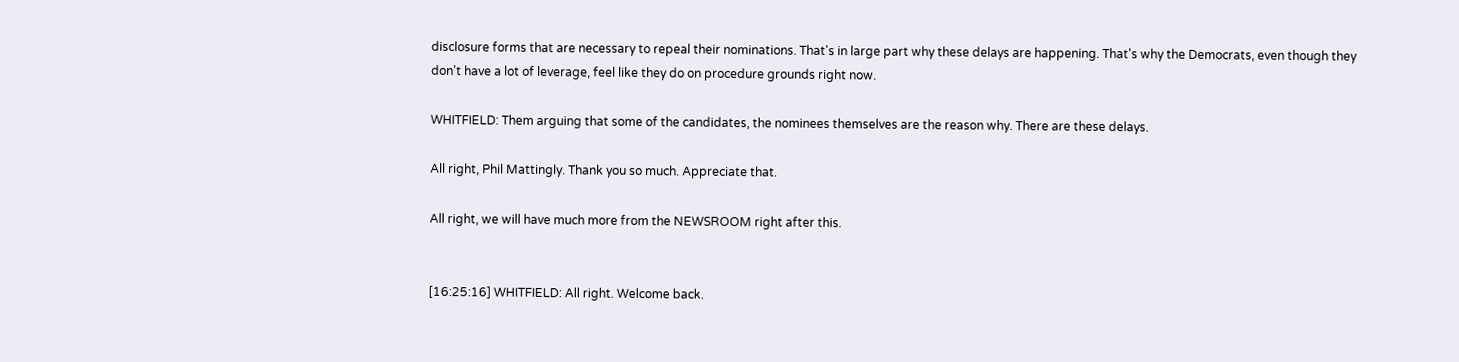disclosure forms that are necessary to repeal their nominations. That's in large part why these delays are happening. That's why the Democrats, even though they don't have a lot of leverage, feel like they do on procedure grounds right now.

WHITFIELD: Them arguing that some of the candidates, the nominees themselves are the reason why. There are these delays.

All right, Phil Mattingly. Thank you so much. Appreciate that.

All right, we will have much more from the NEWSROOM right after this.


[16:25:16] WHITFIELD: All right. Welcome back.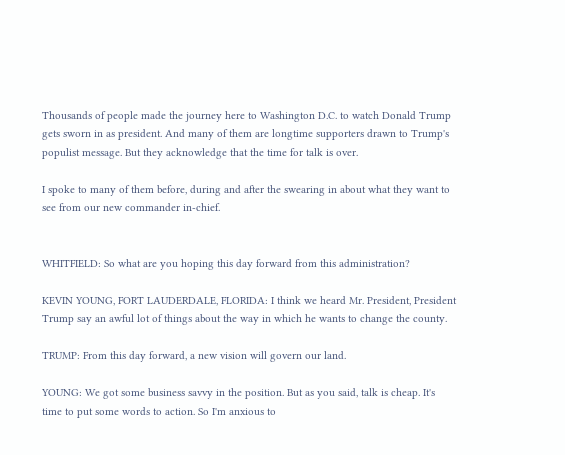Thousands of people made the journey here to Washington D.C. to watch Donald Trump gets sworn in as president. And many of them are longtime supporters drawn to Trump's populist message. But they acknowledge that the time for talk is over.

I spoke to many of them before, during and after the swearing in about what they want to see from our new commander in-chief.


WHITFIELD: So what are you hoping this day forward from this administration?

KEVIN YOUNG, FORT LAUDERDALE, FLORIDA: I think we heard Mr. President, President Trump say an awful lot of things about the way in which he wants to change the county.

TRUMP: From this day forward, a new vision will govern our land.

YOUNG: We got some business savvy in the position. But as you said, talk is cheap. It's time to put some words to action. So I'm anxious to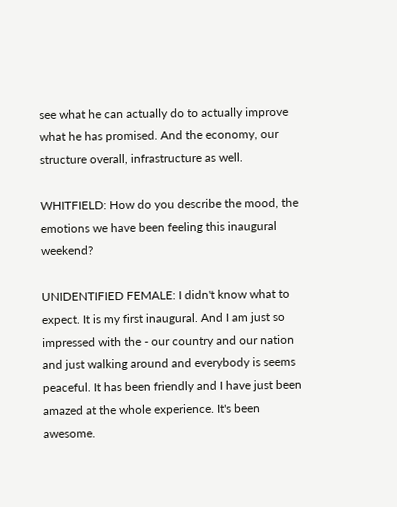see what he can actually do to actually improve what he has promised. And the economy, our structure overall, infrastructure as well.

WHITFIELD: How do you describe the mood, the emotions we have been feeling this inaugural weekend?

UNIDENTIFIED FEMALE: I didn't know what to expect. It is my first inaugural. And I am just so impressed with the - our country and our nation and just walking around and everybody is seems peaceful. It has been friendly and I have just been amazed at the whole experience. It's been awesome.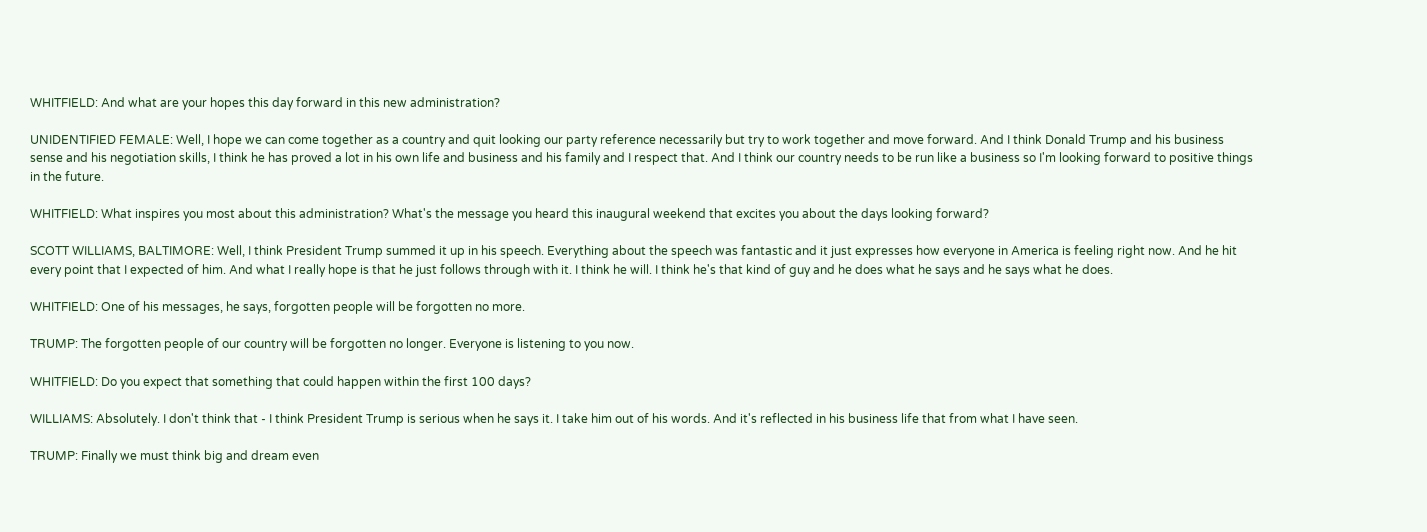WHITFIELD: And what are your hopes this day forward in this new administration?

UNIDENTIFIED FEMALE: Well, I hope we can come together as a country and quit looking our party reference necessarily but try to work together and move forward. And I think Donald Trump and his business sense and his negotiation skills, I think he has proved a lot in his own life and business and his family and I respect that. And I think our country needs to be run like a business so I'm looking forward to positive things in the future.

WHITFIELD: What inspires you most about this administration? What's the message you heard this inaugural weekend that excites you about the days looking forward?

SCOTT WILLIAMS, BALTIMORE: Well, I think President Trump summed it up in his speech. Everything about the speech was fantastic and it just expresses how everyone in America is feeling right now. And he hit every point that I expected of him. And what I really hope is that he just follows through with it. I think he will. I think he's that kind of guy and he does what he says and he says what he does.

WHITFIELD: One of his messages, he says, forgotten people will be forgotten no more.

TRUMP: The forgotten people of our country will be forgotten no longer. Everyone is listening to you now.

WHITFIELD: Do you expect that something that could happen within the first 100 days?

WILLIAMS: Absolutely. I don't think that - I think President Trump is serious when he says it. I take him out of his words. And it's reflected in his business life that from what I have seen.

TRUMP: Finally we must think big and dream even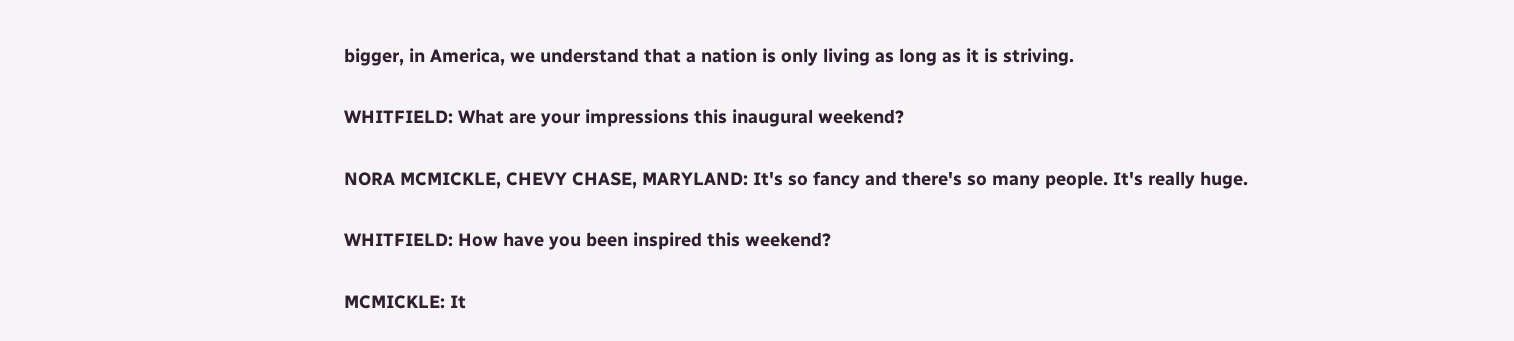bigger, in America, we understand that a nation is only living as long as it is striving.

WHITFIELD: What are your impressions this inaugural weekend?

NORA MCMICKLE, CHEVY CHASE, MARYLAND: It's so fancy and there's so many people. It's really huge.

WHITFIELD: How have you been inspired this weekend?

MCMICKLE: It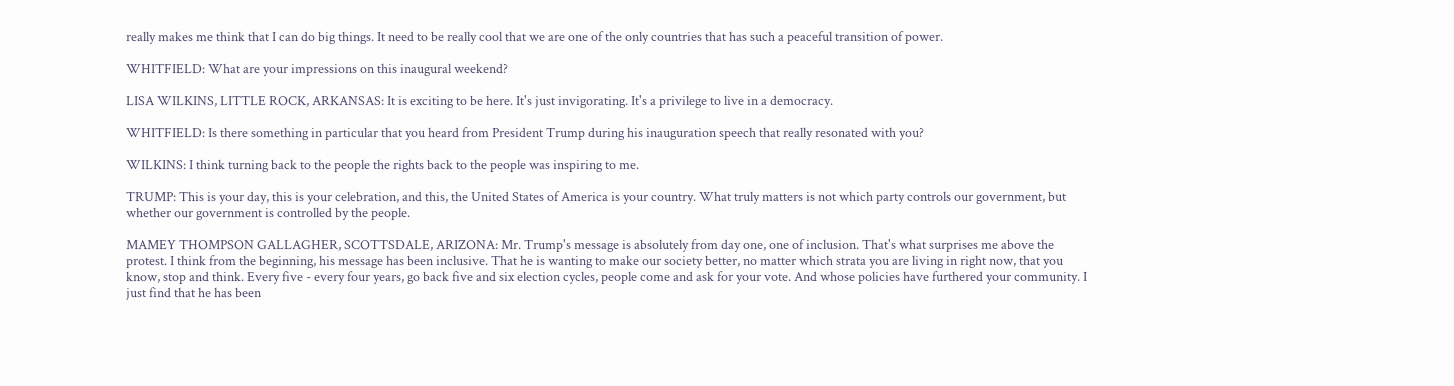really makes me think that I can do big things. It need to be really cool that we are one of the only countries that has such a peaceful transition of power.

WHITFIELD: What are your impressions on this inaugural weekend?

LISA WILKINS, LITTLE ROCK, ARKANSAS: It is exciting to be here. It's just invigorating. It's a privilege to live in a democracy.

WHITFIELD: Is there something in particular that you heard from President Trump during his inauguration speech that really resonated with you?

WILKINS: I think turning back to the people the rights back to the people was inspiring to me.

TRUMP: This is your day, this is your celebration, and this, the United States of America is your country. What truly matters is not which party controls our government, but whether our government is controlled by the people.

MAMEY THOMPSON GALLAGHER, SCOTTSDALE, ARIZONA: Mr. Trump's message is absolutely from day one, one of inclusion. That's what surprises me above the protest. I think from the beginning, his message has been inclusive. That he is wanting to make our society better, no matter which strata you are living in right now, that you know, stop and think. Every five - every four years, go back five and six election cycles, people come and ask for your vote. And whose policies have furthered your community. I just find that he has been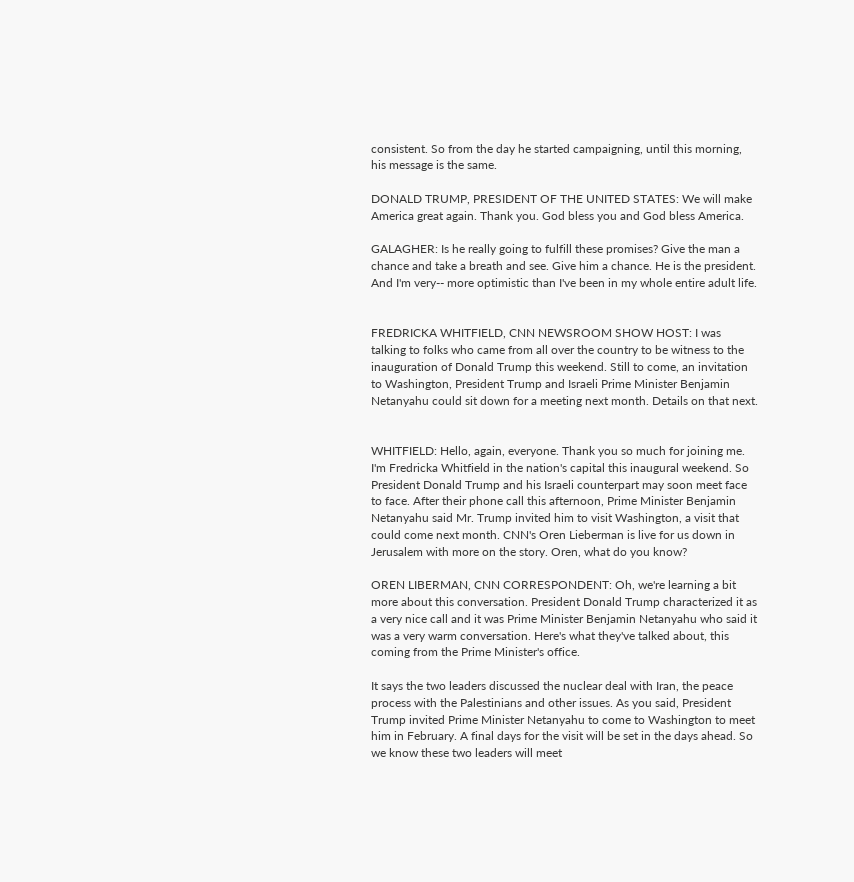consistent. So from the day he started campaigning, until this morning, his message is the same.

DONALD TRUMP, PRESIDENT OF THE UNITED STATES: We will make America great again. Thank you. God bless you and God bless America.

GALAGHER: Is he really going to fulfill these promises? Give the man a chance and take a breath and see. Give him a chance. He is the president. And I'm very-- more optimistic than I've been in my whole entire adult life.


FREDRICKA WHITFIELD, CNN NEWSROOM SHOW HOST: I was talking to folks who came from all over the country to be witness to the inauguration of Donald Trump this weekend. Still to come, an invitation to Washington, President Trump and Israeli Prime Minister Benjamin Netanyahu could sit down for a meeting next month. Details on that next.


WHITFIELD: Hello, again, everyone. Thank you so much for joining me. I'm Fredricka Whitfield in the nation's capital this inaugural weekend. So President Donald Trump and his Israeli counterpart may soon meet face to face. After their phone call this afternoon, Prime Minister Benjamin Netanyahu said Mr. Trump invited him to visit Washington, a visit that could come next month. CNN's Oren Lieberman is live for us down in Jerusalem with more on the story. Oren, what do you know?

OREN LIBERMAN, CNN CORRESPONDENT: Oh, we're learning a bit more about this conversation. President Donald Trump characterized it as a very nice call and it was Prime Minister Benjamin Netanyahu who said it was a very warm conversation. Here's what they've talked about, this coming from the Prime Minister's office.

It says the two leaders discussed the nuclear deal with Iran, the peace process with the Palestinians and other issues. As you said, President Trump invited Prime Minister Netanyahu to come to Washington to meet him in February. A final days for the visit will be set in the days ahead. So we know these two leaders will meet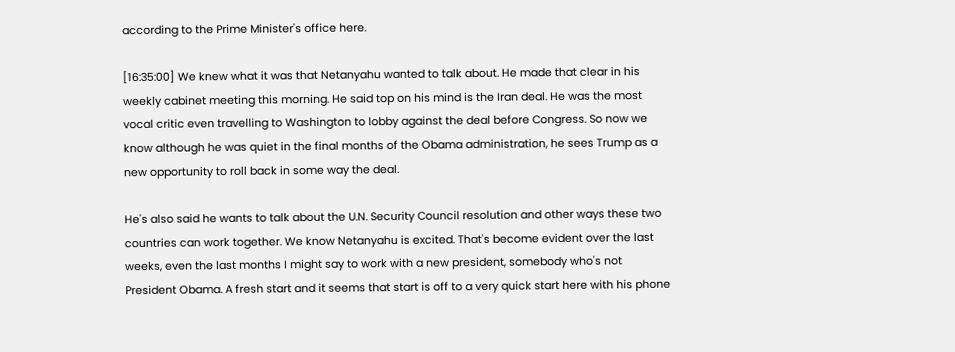according to the Prime Minister's office here.

[16:35:00] We knew what it was that Netanyahu wanted to talk about. He made that clear in his weekly cabinet meeting this morning. He said top on his mind is the Iran deal. He was the most vocal critic even travelling to Washington to lobby against the deal before Congress. So now we know although he was quiet in the final months of the Obama administration, he sees Trump as a new opportunity to roll back in some way the deal.

He's also said he wants to talk about the U.N. Security Council resolution and other ways these two countries can work together. We know Netanyahu is excited. That's become evident over the last weeks, even the last months I might say to work with a new president, somebody who's not President Obama. A fresh start and it seems that start is off to a very quick start here with his phone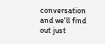conversation and we'll find out just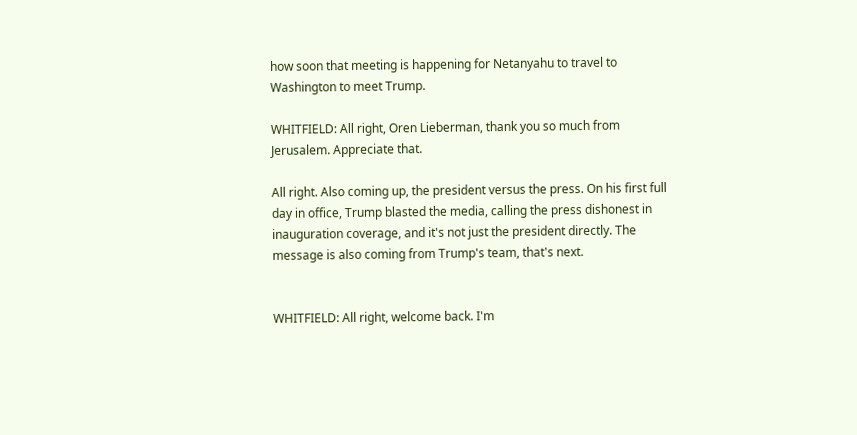how soon that meeting is happening for Netanyahu to travel to Washington to meet Trump.

WHITFIELD: All right, Oren Lieberman, thank you so much from Jerusalem. Appreciate that.

All right. Also coming up, the president versus the press. On his first full day in office, Trump blasted the media, calling the press dishonest in inauguration coverage, and it's not just the president directly. The message is also coming from Trump's team, that's next.


WHITFIELD: All right, welcome back. I'm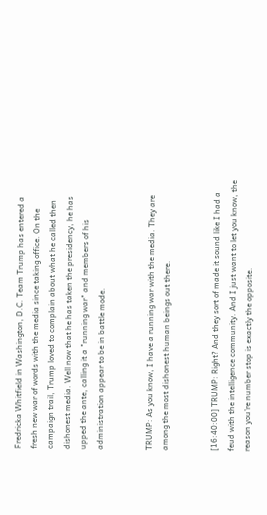Fredricka Whitfield in Washington, D.C. Team Trump has entered a fresh new war of words with the media since taking office. On the campaign trail, Trump loved to complain about what he called then dishonest media. Well now that he has taken the presidency, he has upped the ante, calling it a "running war" and members of his administration appear to be in battle mode.


TRUMP: As you know, I have a running war with the media. They are among the most dishonest human beings out there.


[16:40:00] TRUMP: Right? And they sort of made it sound like I had a feud with the intelligence community. And I just want to let you know, the reason you're number stop is exactly the opposite.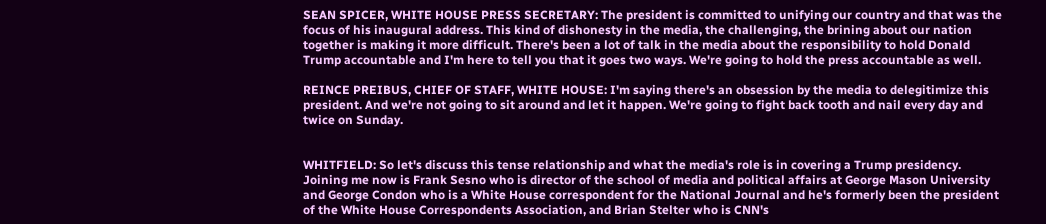SEAN SPICER, WHITE HOUSE PRESS SECRETARY: The president is committed to unifying our country and that was the focus of his inaugural address. This kind of dishonesty in the media, the challenging, the brining about our nation together is making it more difficult. There's been a lot of talk in the media about the responsibility to hold Donald Trump accountable and I'm here to tell you that it goes two ways. We're going to hold the press accountable as well.

REINCE PREIBUS, CHIEF OF STAFF, WHITE HOUSE: I'm saying there's an obsession by the media to delegitimize this president. And we're not going to sit around and let it happen. We're going to fight back tooth and nail every day and twice on Sunday.


WHITFIELD: So let's discuss this tense relationship and what the media's role is in covering a Trump presidency. Joining me now is Frank Sesno who is director of the school of media and political affairs at George Mason University and George Condon who is a White House correspondent for the National Journal and he's formerly been the president of the White House Correspondents Association, and Brian Stelter who is CNN's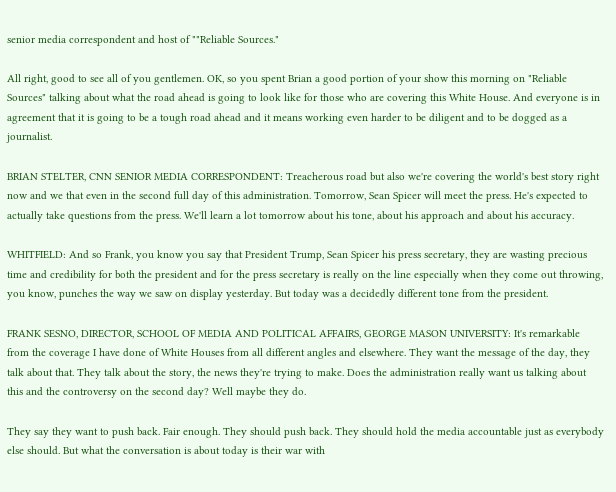senior media correspondent and host of ""Reliable Sources."

All right, good to see all of you gentlemen. OK, so you spent Brian a good portion of your show this morning on "Reliable Sources" talking about what the road ahead is going to look like for those who are covering this White House. And everyone is in agreement that it is going to be a tough road ahead and it means working even harder to be diligent and to be dogged as a journalist.

BRIAN STELTER, CNN SENIOR MEDIA CORRESPONDENT: Treacherous road but also we're covering the world's best story right now and we that even in the second full day of this administration. Tomorrow, Sean Spicer will meet the press. He's expected to actually take questions from the press. We'll learn a lot tomorrow about his tone, about his approach and about his accuracy.

WHITFIELD: And so Frank, you know you say that President Trump, Sean Spicer his press secretary, they are wasting precious time and credibility for both the president and for the press secretary is really on the line especially when they come out throwing, you know, punches the way we saw on display yesterday. But today was a decidedly different tone from the president.

FRANK SESNO, DIRECTOR, SCHOOL OF MEDIA AND POLITICAL AFFAIRS, GEORGE MASON UNIVERSITY: It's remarkable from the coverage I have done of White Houses from all different angles and elsewhere. They want the message of the day, they talk about that. They talk about the story, the news they're trying to make. Does the administration really want us talking about this and the controversy on the second day? Well maybe they do.

They say they want to push back. Fair enough. They should push back. They should hold the media accountable just as everybody else should. But what the conversation is about today is their war with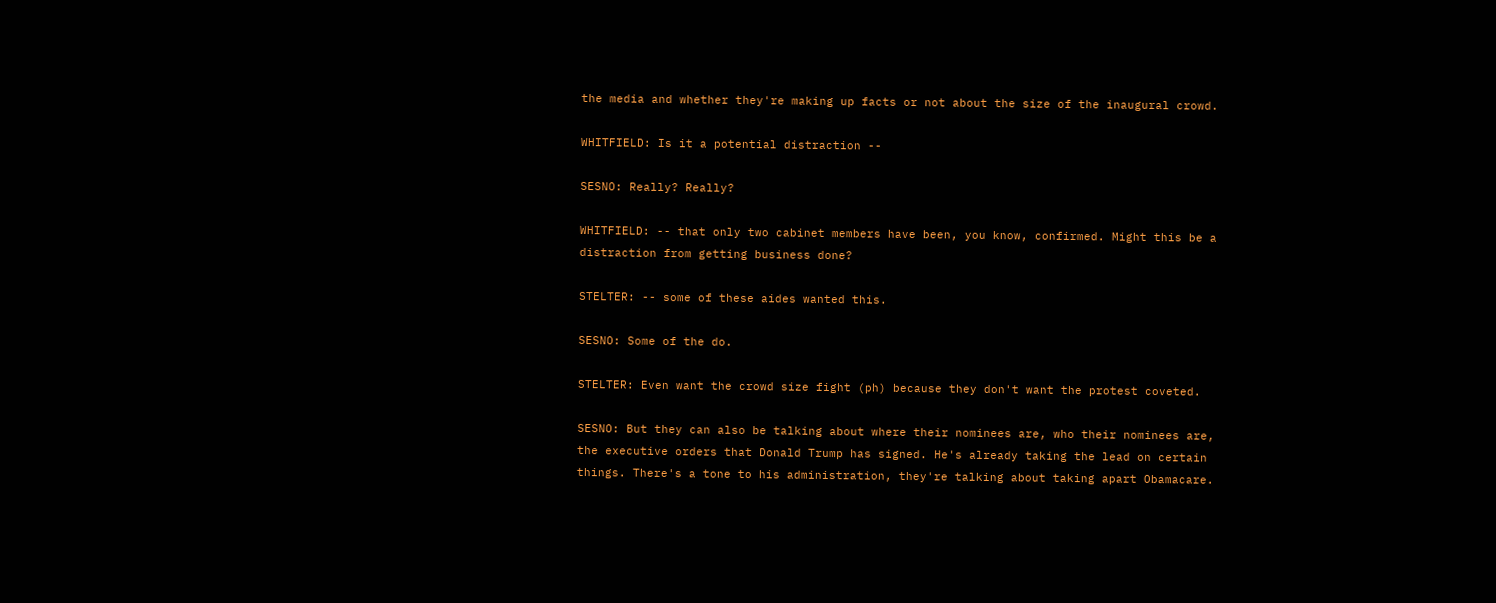the media and whether they're making up facts or not about the size of the inaugural crowd.

WHITFIELD: Is it a potential distraction --

SESNO: Really? Really?

WHITFIELD: -- that only two cabinet members have been, you know, confirmed. Might this be a distraction from getting business done?

STELTER: -- some of these aides wanted this.

SESNO: Some of the do.

STELTER: Even want the crowd size fight (ph) because they don't want the protest coveted.

SESNO: But they can also be talking about where their nominees are, who their nominees are, the executive orders that Donald Trump has signed. He's already taking the lead on certain things. There's a tone to his administration, they're talking about taking apart Obamacare.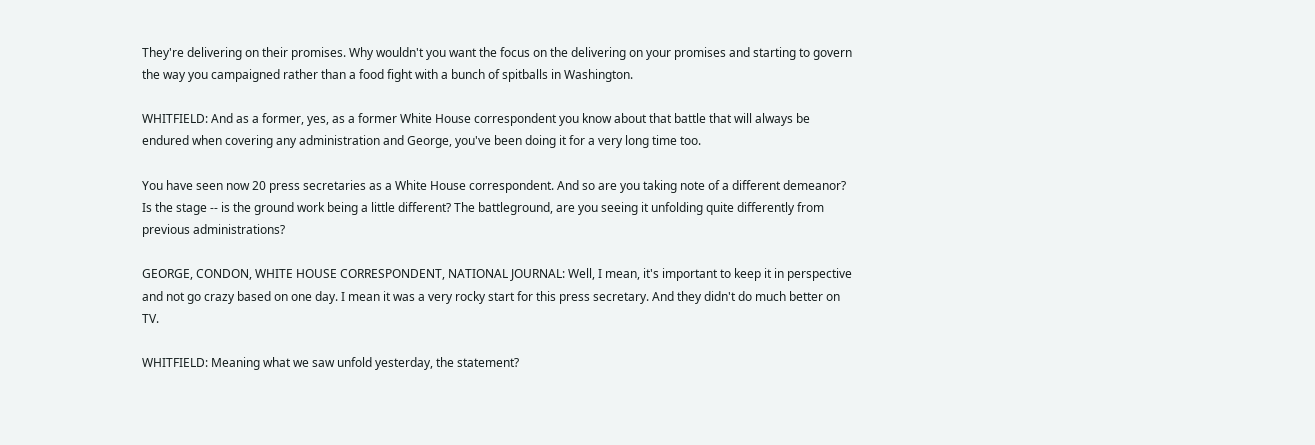They're delivering on their promises. Why wouldn't you want the focus on the delivering on your promises and starting to govern the way you campaigned rather than a food fight with a bunch of spitballs in Washington.

WHITFIELD: And as a former, yes, as a former White House correspondent you know about that battle that will always be endured when covering any administration and George, you've been doing it for a very long time too.

You have seen now 20 press secretaries as a White House correspondent. And so are you taking note of a different demeanor? Is the stage -- is the ground work being a little different? The battleground, are you seeing it unfolding quite differently from previous administrations?

GEORGE, CONDON, WHITE HOUSE CORRESPONDENT, NATIONAL JOURNAL: Well, I mean, it's important to keep it in perspective and not go crazy based on one day. I mean it was a very rocky start for this press secretary. And they didn't do much better on TV.

WHITFIELD: Meaning what we saw unfold yesterday, the statement?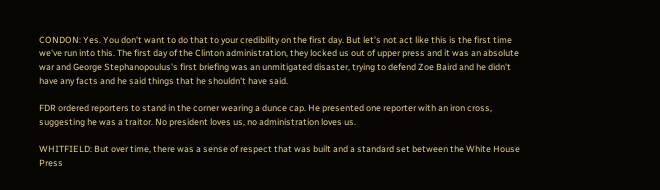CONDON: Yes. You don't want to do that to your credibility on the first day. But let's not act like this is the first time we've run into this. The first day of the Clinton administration, they locked us out of upper press and it was an absolute war and George Stephanopoulus's first briefing was an unmitigated disaster, trying to defend Zoe Baird and he didn't have any facts and he said things that he shouldn't have said.

FDR ordered reporters to stand in the corner wearing a dunce cap. He presented one reporter with an iron cross, suggesting he was a traitor. No president loves us, no administration loves us.

WHITFIELD: But over time, there was a sense of respect that was built and a standard set between the White House Press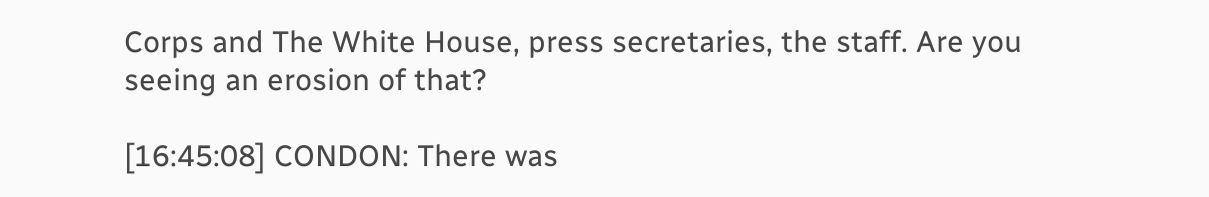Corps and The White House, press secretaries, the staff. Are you seeing an erosion of that?

[16:45:08] CONDON: There was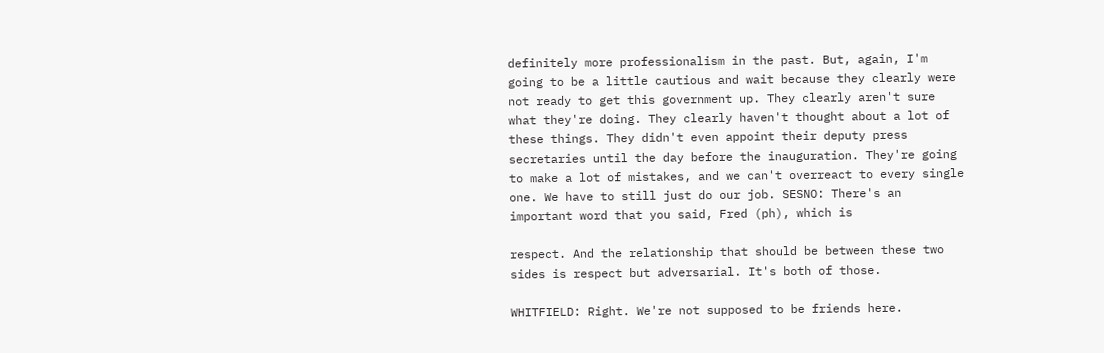definitely more professionalism in the past. But, again, I'm going to be a little cautious and wait because they clearly were not ready to get this government up. They clearly aren't sure what they're doing. They clearly haven't thought about a lot of these things. They didn't even appoint their deputy press secretaries until the day before the inauguration. They're going to make a lot of mistakes, and we can't overreact to every single one. We have to still just do our job. SESNO: There's an important word that you said, Fred (ph), which is

respect. And the relationship that should be between these two sides is respect but adversarial. It's both of those.

WHITFIELD: Right. We're not supposed to be friends here.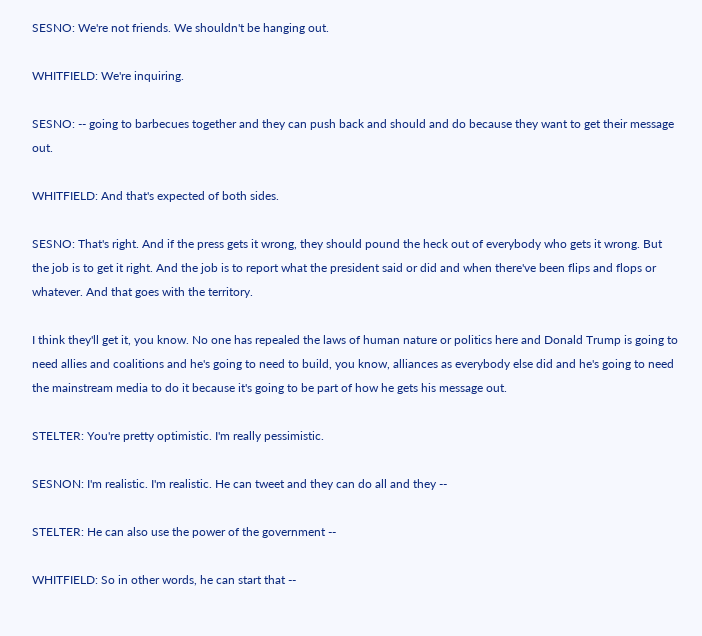SESNO: We're not friends. We shouldn't be hanging out.

WHITFIELD: We're inquiring.

SESNO: -- going to barbecues together and they can push back and should and do because they want to get their message out.

WHITFIELD: And that's expected of both sides.

SESNO: That's right. And if the press gets it wrong, they should pound the heck out of everybody who gets it wrong. But the job is to get it right. And the job is to report what the president said or did and when there've been flips and flops or whatever. And that goes with the territory.

I think they'll get it, you know. No one has repealed the laws of human nature or politics here and Donald Trump is going to need allies and coalitions and he's going to need to build, you know, alliances as everybody else did and he's going to need the mainstream media to do it because it's going to be part of how he gets his message out.

STELTER: You're pretty optimistic. I'm really pessimistic.

SESNON: I'm realistic. I'm realistic. He can tweet and they can do all and they --

STELTER: He can also use the power of the government --

WHITFIELD: So in other words, he can start that --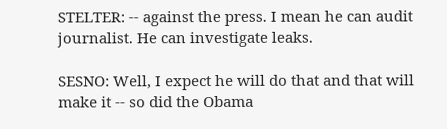STELTER: -- against the press. I mean he can audit journalist. He can investigate leaks.

SESNO: Well, I expect he will do that and that will make it -- so did the Obama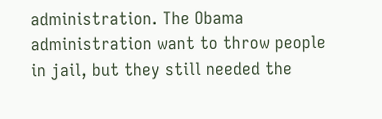administration. The Obama administration want to throw people in jail, but they still needed the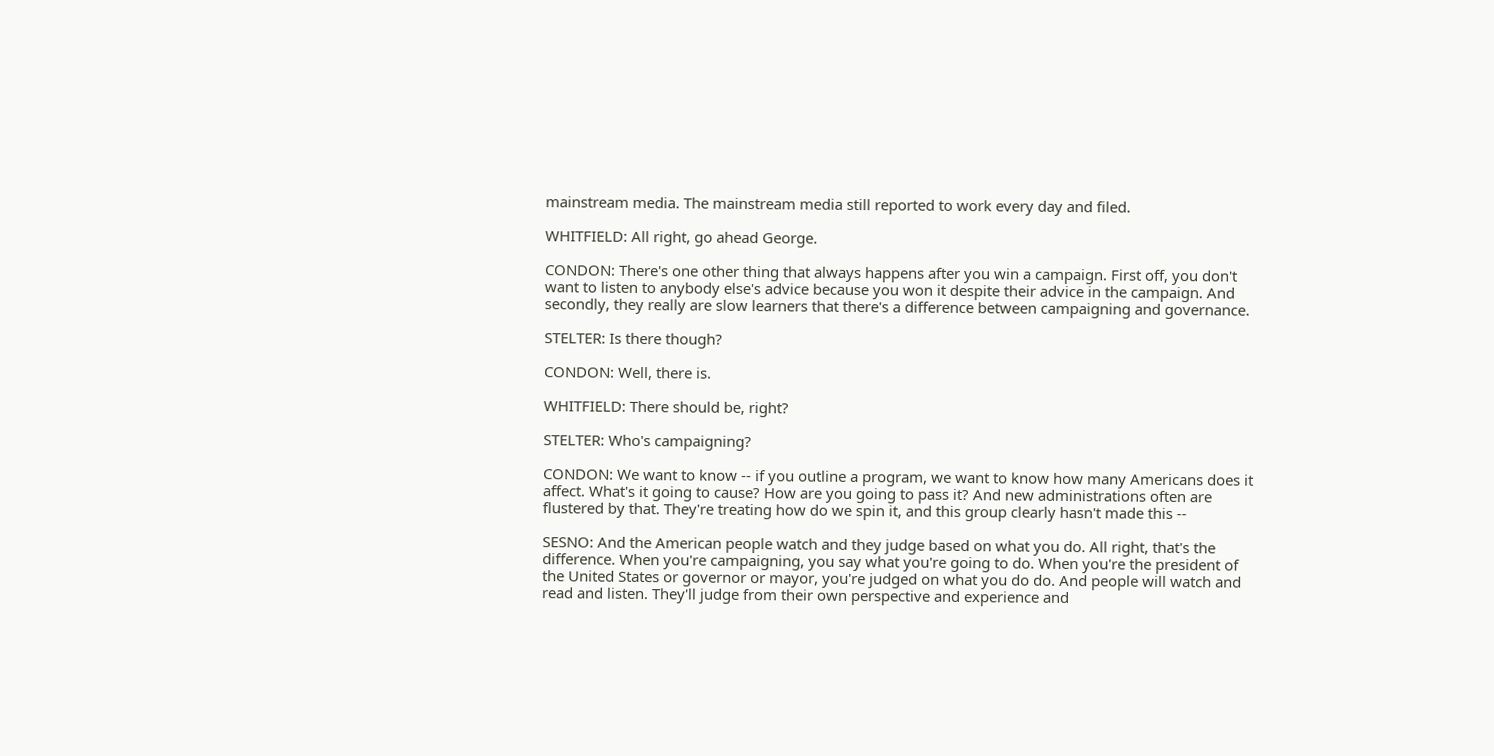mainstream media. The mainstream media still reported to work every day and filed.

WHITFIELD: All right, go ahead George.

CONDON: There's one other thing that always happens after you win a campaign. First off, you don't want to listen to anybody else's advice because you won it despite their advice in the campaign. And secondly, they really are slow learners that there's a difference between campaigning and governance.

STELTER: Is there though?

CONDON: Well, there is.

WHITFIELD: There should be, right?

STELTER: Who's campaigning?

CONDON: We want to know -- if you outline a program, we want to know how many Americans does it affect. What's it going to cause? How are you going to pass it? And new administrations often are flustered by that. They're treating how do we spin it, and this group clearly hasn't made this --

SESNO: And the American people watch and they judge based on what you do. All right, that's the difference. When you're campaigning, you say what you're going to do. When you're the president of the United States or governor or mayor, you're judged on what you do do. And people will watch and read and listen. They'll judge from their own perspective and experience and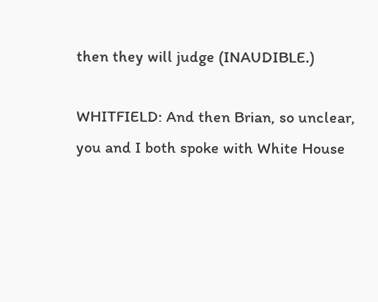then they will judge (INAUDIBLE.)

WHITFIELD: And then Brian, so unclear, you and I both spoke with White House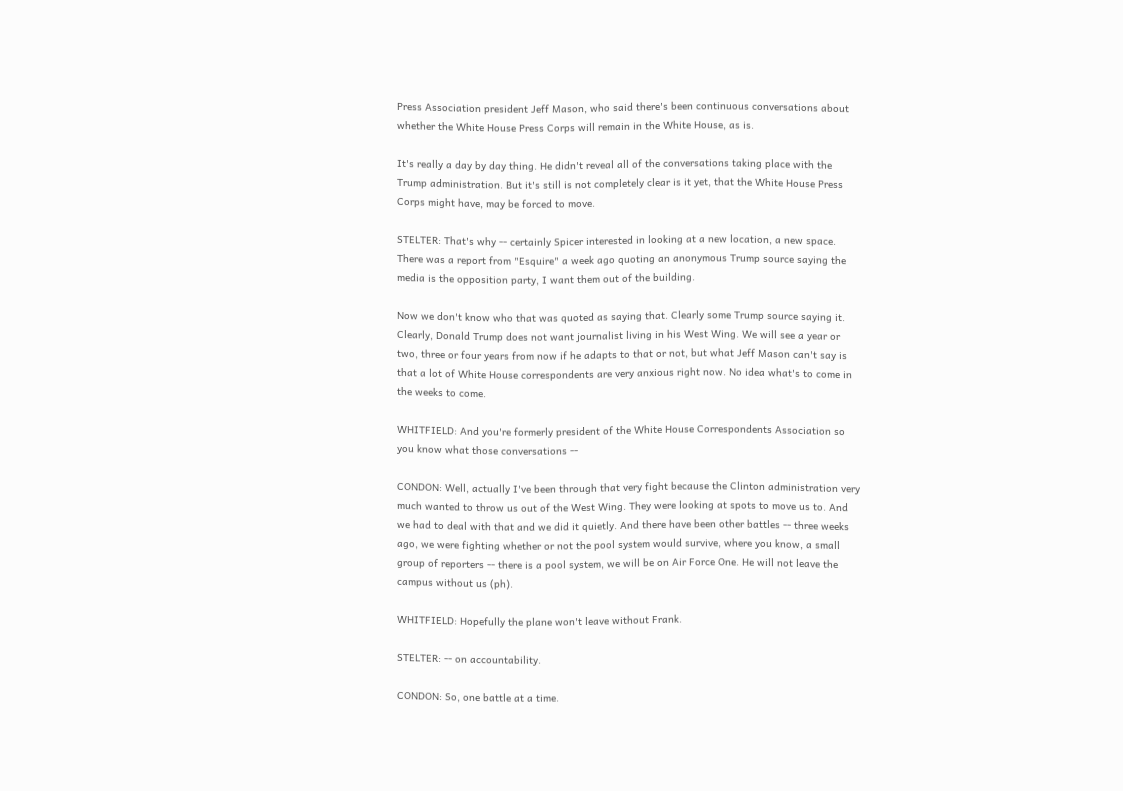Press Association president Jeff Mason, who said there's been continuous conversations about whether the White House Press Corps will remain in the White House, as is.

It's really a day by day thing. He didn't reveal all of the conversations taking place with the Trump administration. But it's still is not completely clear is it yet, that the White House Press Corps might have, may be forced to move.

STELTER: That's why -- certainly Spicer interested in looking at a new location, a new space. There was a report from "Esquire" a week ago quoting an anonymous Trump source saying the media is the opposition party, I want them out of the building.

Now we don't know who that was quoted as saying that. Clearly some Trump source saying it. Clearly, Donald Trump does not want journalist living in his West Wing. We will see a year or two, three or four years from now if he adapts to that or not, but what Jeff Mason can't say is that a lot of White House correspondents are very anxious right now. No idea what's to come in the weeks to come.

WHITFIELD: And you're formerly president of the White House Correspondents Association so you know what those conversations --

CONDON: Well, actually I've been through that very fight because the Clinton administration very much wanted to throw us out of the West Wing. They were looking at spots to move us to. And we had to deal with that and we did it quietly. And there have been other battles -- three weeks ago, we were fighting whether or not the pool system would survive, where you know, a small group of reporters -- there is a pool system, we will be on Air Force One. He will not leave the campus without us (ph).

WHITFIELD: Hopefully the plane won't leave without Frank.

STELTER: -- on accountability.

CONDON: So, one battle at a time.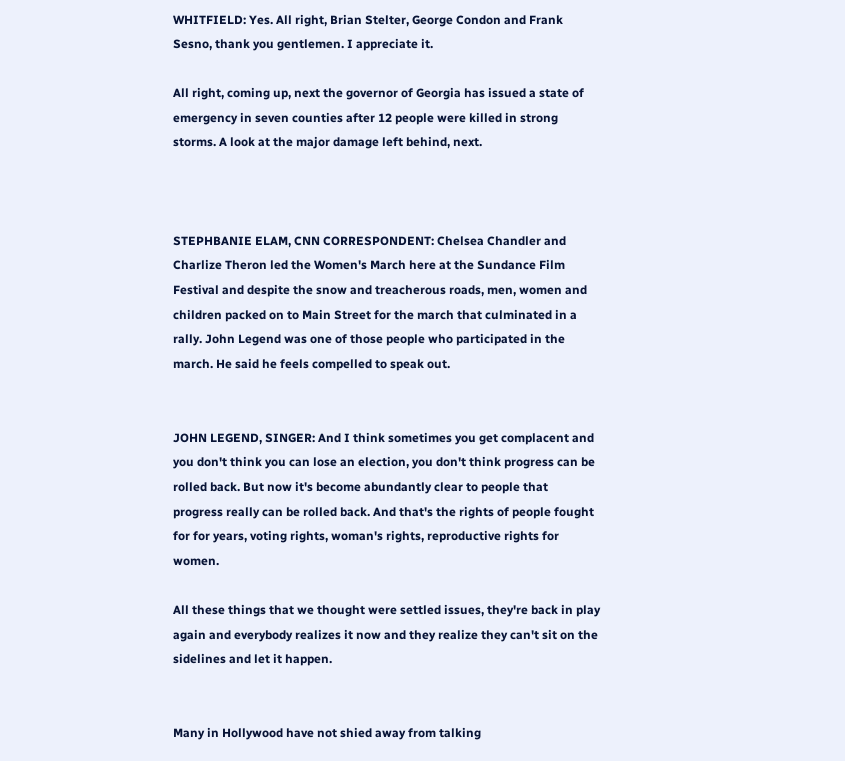WHITFIELD: Yes. All right, Brian Stelter, George Condon and Frank Sesno, thank you gentlemen. I appreciate it.

All right, coming up, next the governor of Georgia has issued a state of emergency in seven counties after 12 people were killed in strong storms. A look at the major damage left behind, next.



STEPHBANIE ELAM, CNN CORRESPONDENT: Chelsea Chandler and Charlize Theron led the Women's March here at the Sundance Film Festival and despite the snow and treacherous roads, men, women and children packed on to Main Street for the march that culminated in a rally. John Legend was one of those people who participated in the march. He said he feels compelled to speak out.


JOHN LEGEND, SINGER: And I think sometimes you get complacent and you don't think you can lose an election, you don't think progress can be rolled back. But now it's become abundantly clear to people that progress really can be rolled back. And that's the rights of people fought for for years, voting rights, woman's rights, reproductive rights for women.

All these things that we thought were settled issues, they're back in play again and everybody realizes it now and they realize they can't sit on the sidelines and let it happen.


Many in Hollywood have not shied away from talking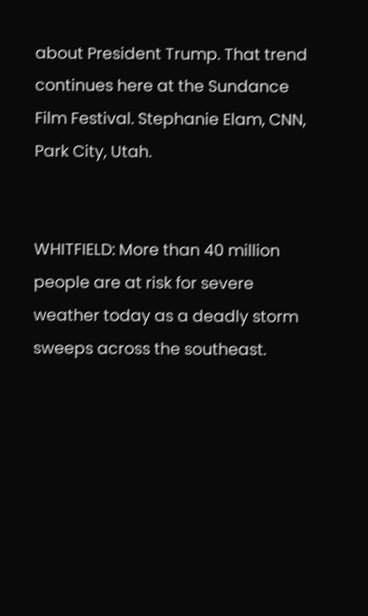about President Trump. That trend continues here at the Sundance Film Festival. Stephanie Elam, CNN, Park City, Utah.


WHITFIELD: More than 40 million people are at risk for severe weather today as a deadly storm sweeps across the southeast.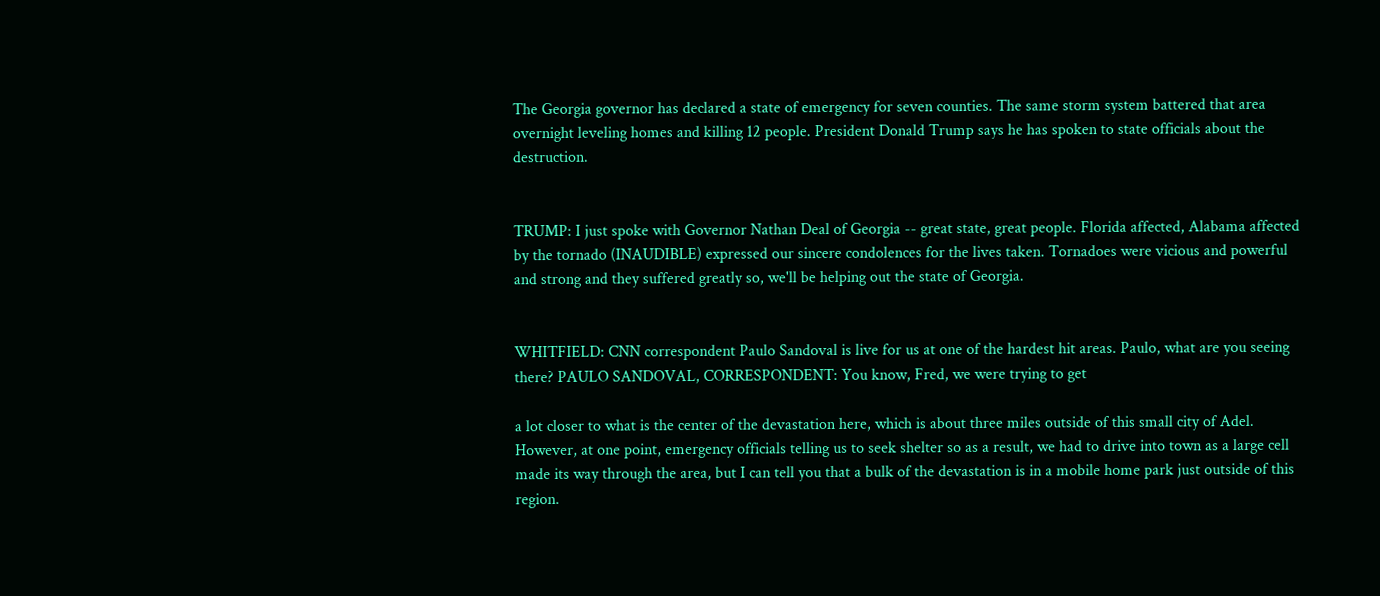The Georgia governor has declared a state of emergency for seven counties. The same storm system battered that area overnight leveling homes and killing 12 people. President Donald Trump says he has spoken to state officials about the destruction.


TRUMP: I just spoke with Governor Nathan Deal of Georgia -- great state, great people. Florida affected, Alabama affected by the tornado (INAUDIBLE) expressed our sincere condolences for the lives taken. Tornadoes were vicious and powerful and strong and they suffered greatly so, we'll be helping out the state of Georgia.


WHITFIELD: CNN correspondent Paulo Sandoval is live for us at one of the hardest hit areas. Paulo, what are you seeing there? PAULO SANDOVAL, CORRESPONDENT: You know, Fred, we were trying to get

a lot closer to what is the center of the devastation here, which is about three miles outside of this small city of Adel. However, at one point, emergency officials telling us to seek shelter so as a result, we had to drive into town as a large cell made its way through the area, but I can tell you that a bulk of the devastation is in a mobile home park just outside of this region.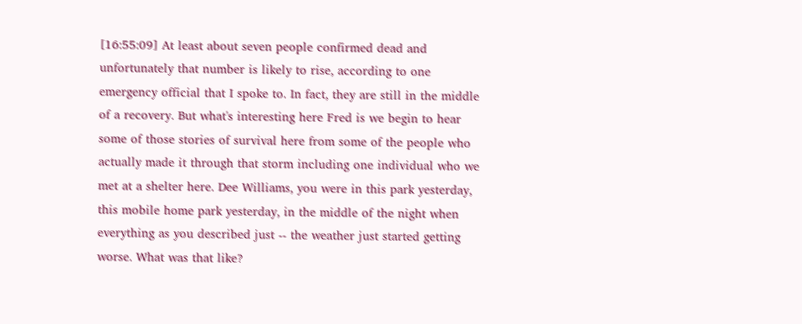[16:55:09] At least about seven people confirmed dead and unfortunately that number is likely to rise, according to one emergency official that I spoke to. In fact, they are still in the middle of a recovery. But what's interesting here Fred is we begin to hear some of those stories of survival here from some of the people who actually made it through that storm including one individual who we met at a shelter here. Dee Williams, you were in this park yesterday, this mobile home park yesterday, in the middle of the night when everything as you described just -- the weather just started getting worse. What was that like?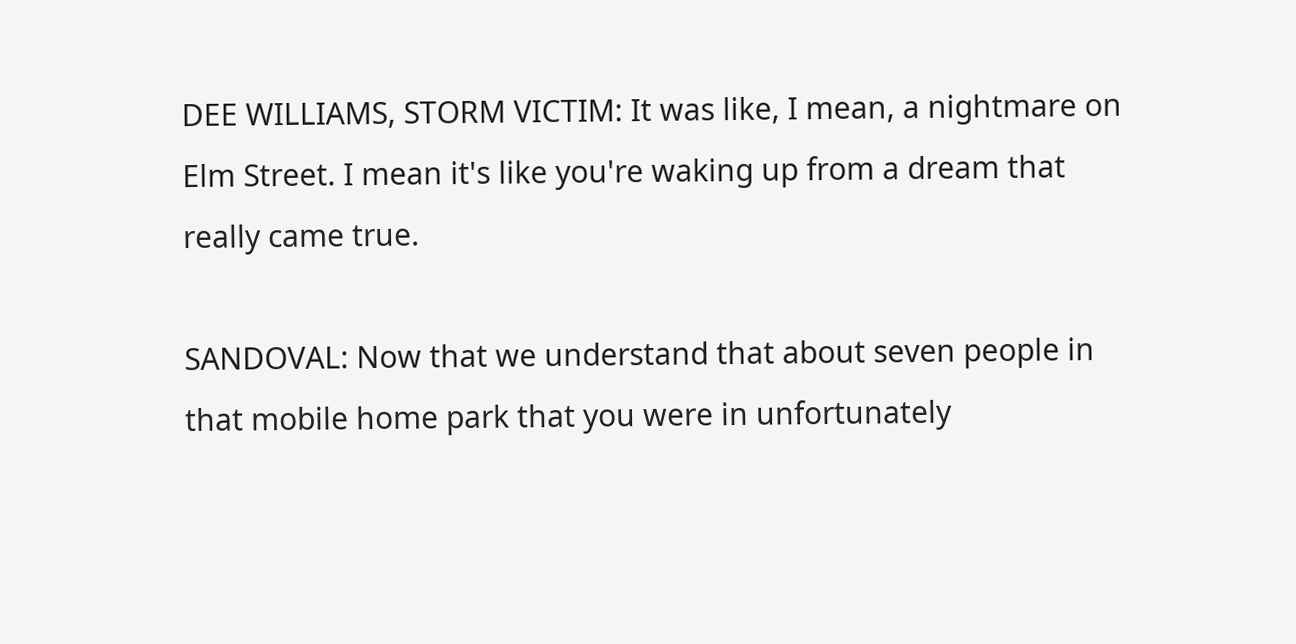DEE WILLIAMS, STORM VICTIM: It was like, I mean, a nightmare on Elm Street. I mean it's like you're waking up from a dream that really came true.

SANDOVAL: Now that we understand that about seven people in that mobile home park that you were in unfortunately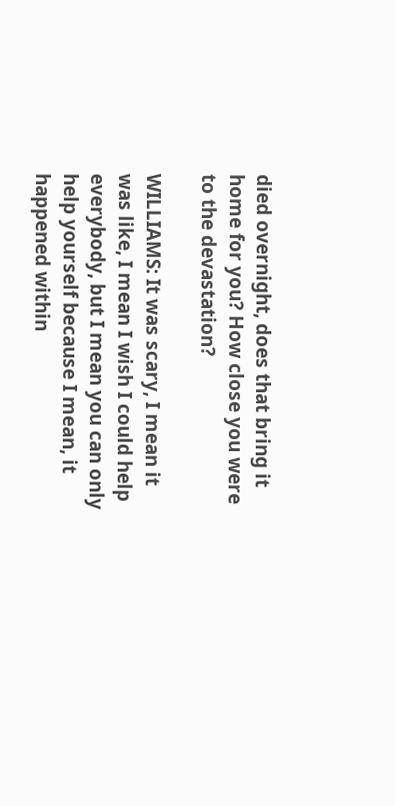died overnight, does that bring it home for you? How close you were to the devastation?

WILLIAMS: It was scary, I mean it was like, I mean I wish I could help everybody, but I mean you can only help yourself because I mean, it happened within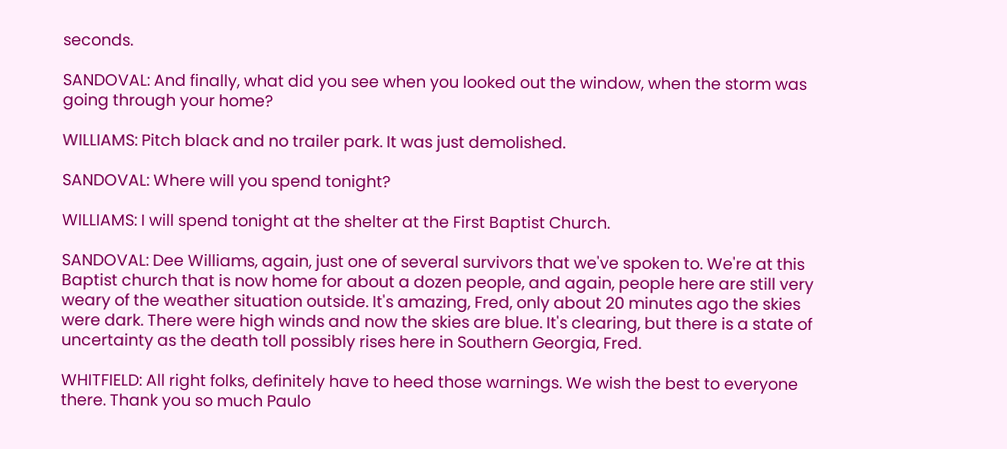seconds.

SANDOVAL: And finally, what did you see when you looked out the window, when the storm was going through your home?

WILLIAMS: Pitch black and no trailer park. It was just demolished.

SANDOVAL: Where will you spend tonight?

WILLIAMS: I will spend tonight at the shelter at the First Baptist Church.

SANDOVAL: Dee Williams, again, just one of several survivors that we've spoken to. We're at this Baptist church that is now home for about a dozen people, and again, people here are still very weary of the weather situation outside. It's amazing, Fred, only about 20 minutes ago the skies were dark. There were high winds and now the skies are blue. It's clearing, but there is a state of uncertainty as the death toll possibly rises here in Southern Georgia, Fred.

WHITFIELD: All right folks, definitely have to heed those warnings. We wish the best to everyone there. Thank you so much Paulo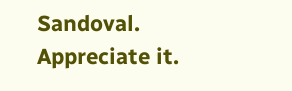Sandoval. Appreciate it.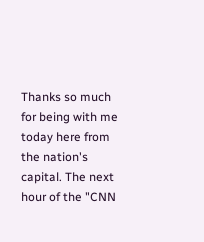Thanks so much for being with me today here from the nation's capital. The next hour of the "CNN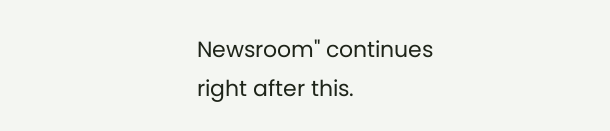Newsroom" continues right after this.